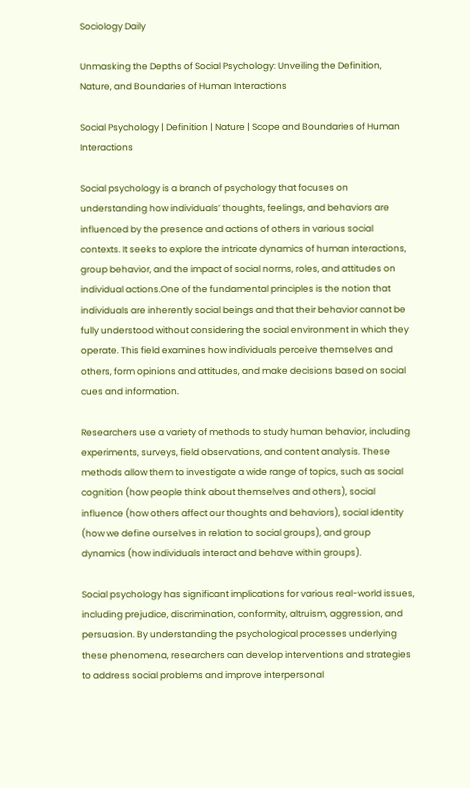Sociology Daily

Unmasking the Depths of Social Psychology: Unveiling the Definition, Nature, and Boundaries of Human Interactions

Social Psychology | Definition | Nature | Scope and Boundaries of Human Interactions

Social psychology is a branch of psychology that focuses on understanding how individuals’ thoughts, feelings, and behaviors are influenced by the presence and actions of others in various social contexts. It seeks to explore the intricate dynamics of human interactions, group behavior, and the impact of social norms, roles, and attitudes on individual actions.One of the fundamental principles is the notion that individuals are inherently social beings and that their behavior cannot be fully understood without considering the social environment in which they operate. This field examines how individuals perceive themselves and others, form opinions and attitudes, and make decisions based on social cues and information.

Researchers use a variety of methods to study human behavior, including experiments, surveys, field observations, and content analysis. These methods allow them to investigate a wide range of topics, such as social cognition (how people think about themselves and others), social influence (how others affect our thoughts and behaviors), social identity (how we define ourselves in relation to social groups), and group dynamics (how individuals interact and behave within groups).

Social psychology has significant implications for various real-world issues, including prejudice, discrimination, conformity, altruism, aggression, and persuasion. By understanding the psychological processes underlying these phenomena, researchers can develop interventions and strategies to address social problems and improve interpersonal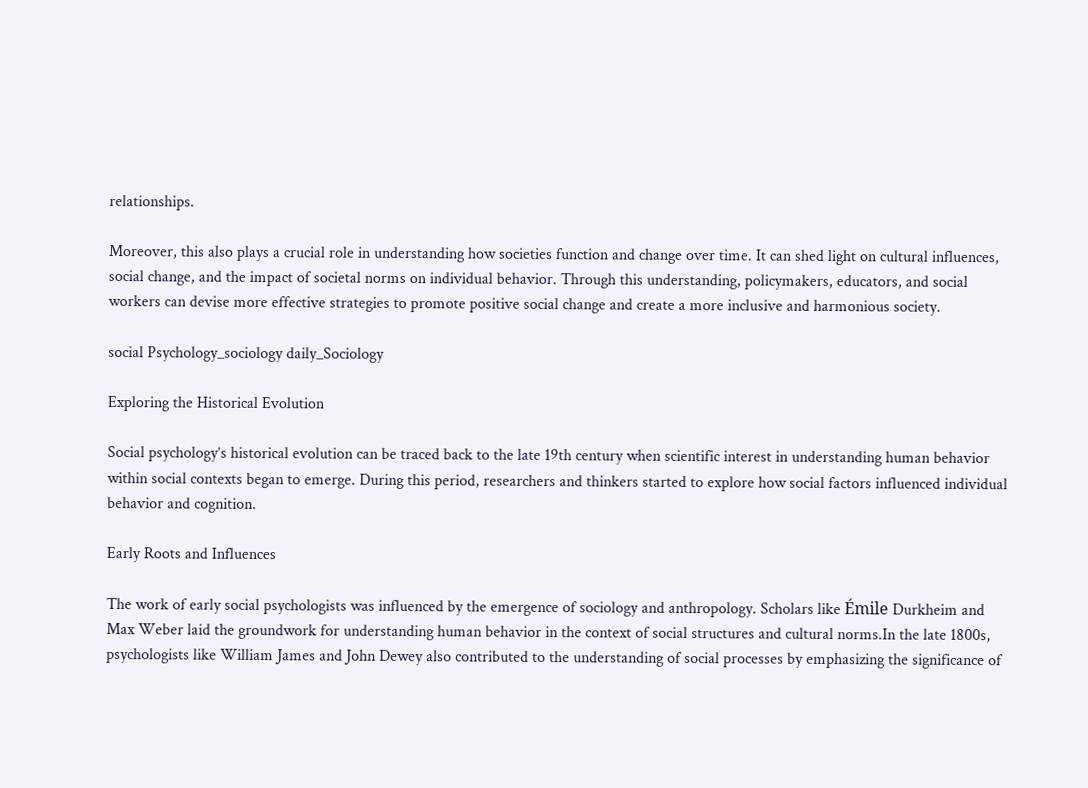relationships.

Moreover, this also plays a crucial role in understanding how societies function and change over time. It can shed light on cultural influences, social change, and the impact of societal norms on individual behavior. Through this understanding, policymakers, educators, and social workers can devise more effective strategies to promote positive social change and create a more inclusive and harmonious society.

social Psychology_sociology daily_Sociology

Exploring the Historical Evolution

Social psychology’s historical evolution can be traced back to the late 19th century when scientific interest in understanding human behavior within social contexts began to emerge. During this period, researchers and thinkers started to explore how social factors influenced individual behavior and cognition.

Early Roots and Influences

The work of early social psychologists was influenced by the emergence of sociology and anthropology. Scholars like Émile Durkheim and Max Weber laid the groundwork for understanding human behavior in the context of social structures and cultural norms.In the late 1800s, psychologists like William James and John Dewey also contributed to the understanding of social processes by emphasizing the significance of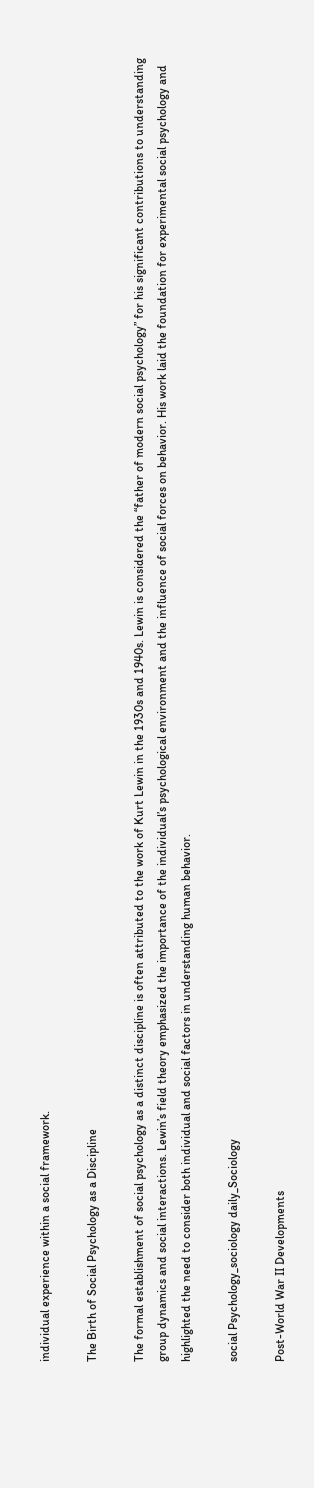individual experience within a social framework.

The Birth of Social Psychology as a Discipline

The formal establishment of social psychology as a distinct discipline is often attributed to the work of Kurt Lewin in the 1930s and 1940s. Lewin is considered the “father of modern social psychology” for his significant contributions to understanding group dynamics and social interactions. Lewin’s field theory emphasized the importance of the individual’s psychological environment and the influence of social forces on behavior. His work laid the foundation for experimental social psychology and highlighted the need to consider both individual and social factors in understanding human behavior.

social Psychology_sociology daily_Sociology

Post-World War II Developments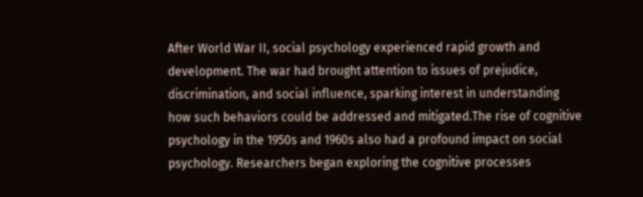After World War II, social psychology experienced rapid growth and development. The war had brought attention to issues of prejudice, discrimination, and social influence, sparking interest in understanding how such behaviors could be addressed and mitigated.The rise of cognitive psychology in the 1950s and 1960s also had a profound impact on social psychology. Researchers began exploring the cognitive processes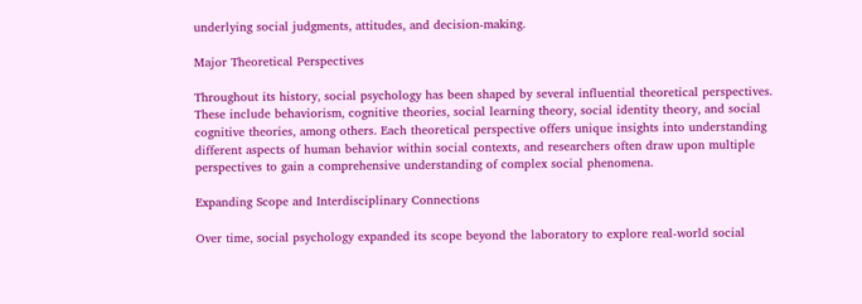underlying social judgments, attitudes, and decision-making.

Major Theoretical Perspectives

Throughout its history, social psychology has been shaped by several influential theoretical perspectives. These include behaviorism, cognitive theories, social learning theory, social identity theory, and social cognitive theories, among others. Each theoretical perspective offers unique insights into understanding different aspects of human behavior within social contexts, and researchers often draw upon multiple perspectives to gain a comprehensive understanding of complex social phenomena.

Expanding Scope and Interdisciplinary Connections

Over time, social psychology expanded its scope beyond the laboratory to explore real-world social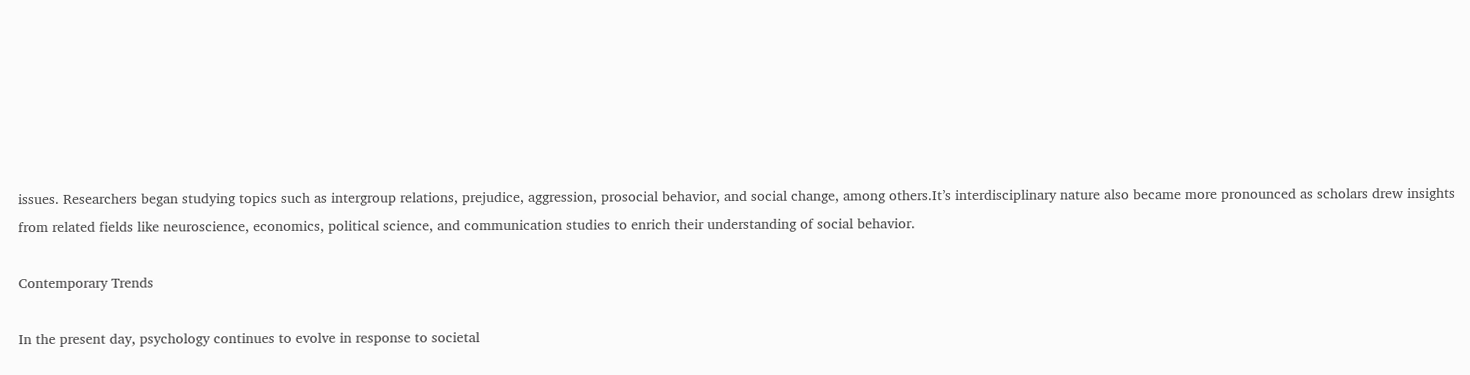issues. Researchers began studying topics such as intergroup relations, prejudice, aggression, prosocial behavior, and social change, among others.It’s interdisciplinary nature also became more pronounced as scholars drew insights from related fields like neuroscience, economics, political science, and communication studies to enrich their understanding of social behavior.

Contemporary Trends

In the present day, psychology continues to evolve in response to societal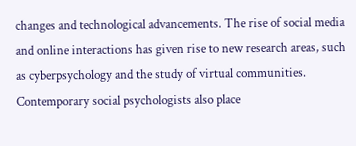changes and technological advancements. The rise of social media and online interactions has given rise to new research areas, such as cyberpsychology and the study of virtual communities. Contemporary social psychologists also place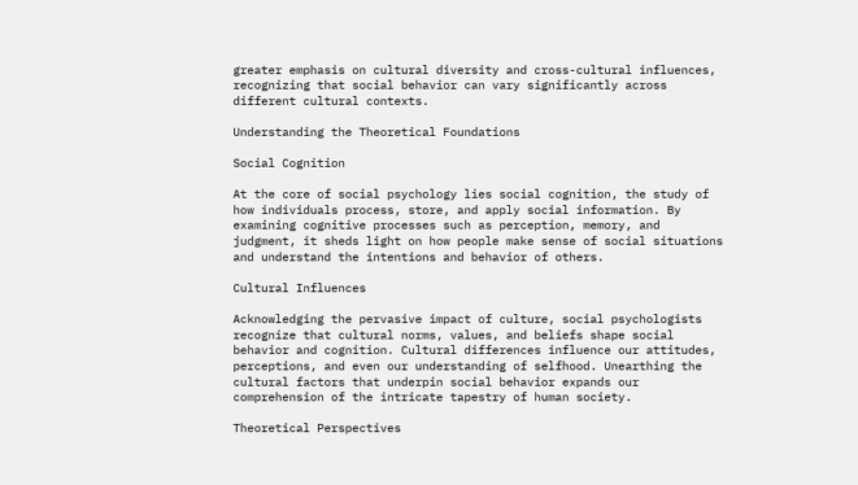greater emphasis on cultural diversity and cross-cultural influences, recognizing that social behavior can vary significantly across different cultural contexts.

Understanding the Theoretical Foundations

Social Cognition

At the core of social psychology lies social cognition, the study of how individuals process, store, and apply social information. By examining cognitive processes such as perception, memory, and judgment, it sheds light on how people make sense of social situations and understand the intentions and behavior of others.

Cultural Influences

Acknowledging the pervasive impact of culture, social psychologists recognize that cultural norms, values, and beliefs shape social behavior and cognition. Cultural differences influence our attitudes, perceptions, and even our understanding of selfhood. Unearthing the cultural factors that underpin social behavior expands our comprehension of the intricate tapestry of human society.

Theoretical Perspectives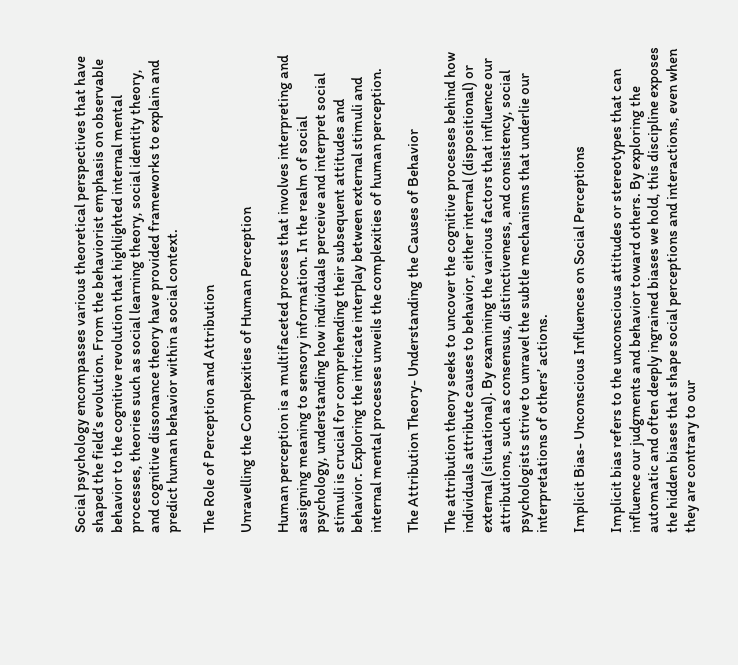Social psychology encompasses various theoretical perspectives that have shaped the field’s evolution. From the behaviorist emphasis on observable behavior to the cognitive revolution that highlighted internal mental processes, theories such as social learning theory, social identity theory, and cognitive dissonance theory have provided frameworks to explain and predict human behavior within a social context.

The Role of Perception and Attribution

Unravelling the Complexities of Human Perception

Human perception is a multifaceted process that involves interpreting and assigning meaning to sensory information. In the realm of social psychology, understanding how individuals perceive and interpret social stimuli is crucial for comprehending their subsequent attitudes and behavior. Exploring the intricate interplay between external stimuli and internal mental processes unveils the complexities of human perception.

The Attribution Theory- Understanding the Causes of Behavior

The attribution theory seeks to uncover the cognitive processes behind how individuals attribute causes to behavior, either internal (dispositional) or external (situational). By examining the various factors that influence our attributions, such as consensus, distinctiveness, and consistency, social psychologists strive to unravel the subtle mechanisms that underlie our interpretations of others’ actions.

Implicit Bias- Unconscious Influences on Social Perceptions

Implicit bias refers to the unconscious attitudes or stereotypes that can influence our judgments and behavior toward others. By exploring the automatic and often deeply ingrained biases we hold, this discipline exposes the hidden biases that shape social perceptions and interactions, even when they are contrary to our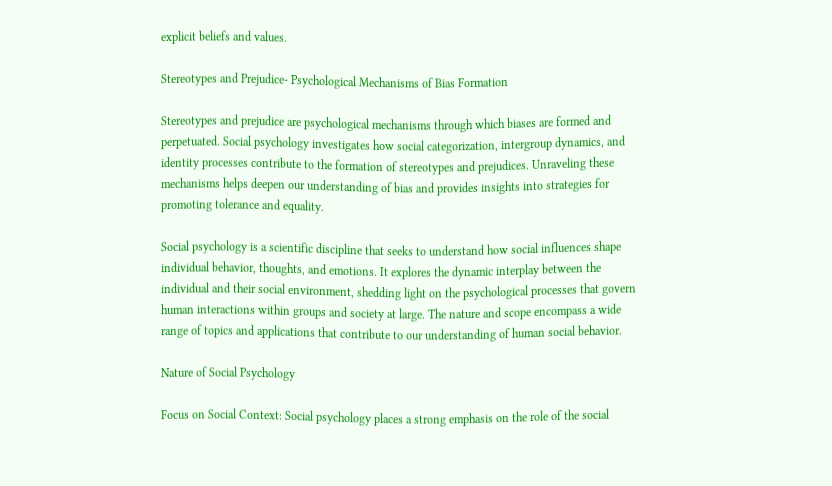explicit beliefs and values.

Stereotypes and Prejudice- Psychological Mechanisms of Bias Formation

Stereotypes and prejudice are psychological mechanisms through which biases are formed and perpetuated. Social psychology investigates how social categorization, intergroup dynamics, and identity processes contribute to the formation of stereotypes and prejudices. Unraveling these mechanisms helps deepen our understanding of bias and provides insights into strategies for promoting tolerance and equality.

Social psychology is a scientific discipline that seeks to understand how social influences shape individual behavior, thoughts, and emotions. It explores the dynamic interplay between the individual and their social environment, shedding light on the psychological processes that govern human interactions within groups and society at large. The nature and scope encompass a wide range of topics and applications that contribute to our understanding of human social behavior.

Nature of Social Psychology

Focus on Social Context: Social psychology places a strong emphasis on the role of the social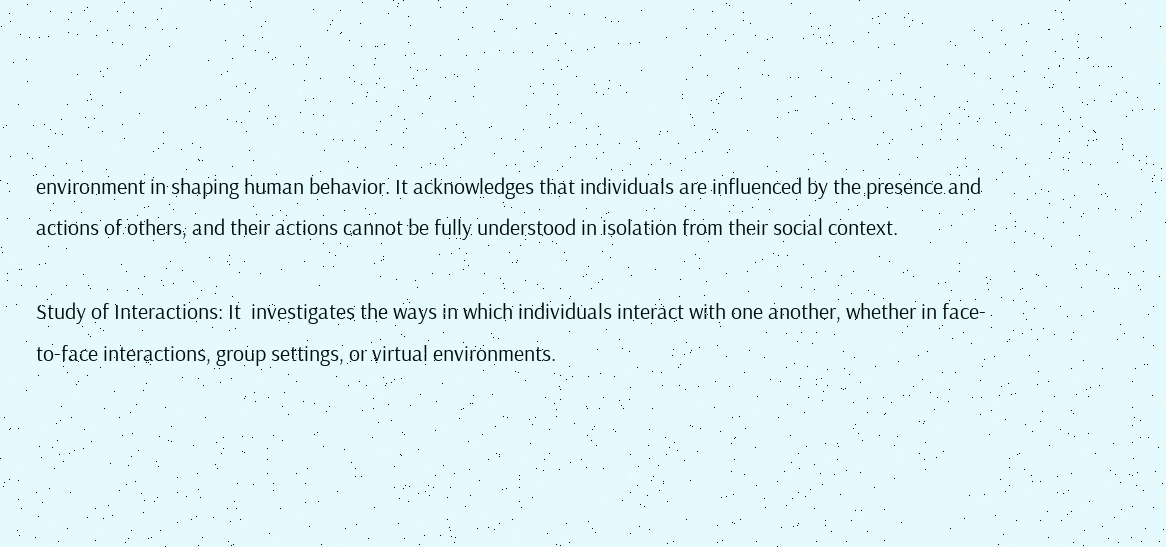environment in shaping human behavior. It acknowledges that individuals are influenced by the presence and actions of others, and their actions cannot be fully understood in isolation from their social context.

Study of Interactions: It  investigates the ways in which individuals interact with one another, whether in face-to-face interactions, group settings, or virtual environments.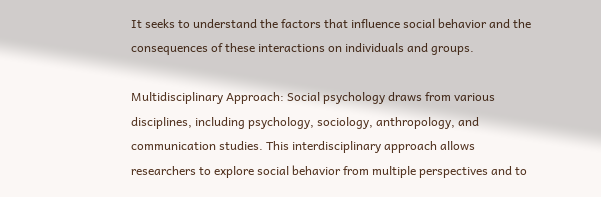It seeks to understand the factors that influence social behavior and the consequences of these interactions on individuals and groups.

Multidisciplinary Approach: Social psychology draws from various disciplines, including psychology, sociology, anthropology, and communication studies. This interdisciplinary approach allows researchers to explore social behavior from multiple perspectives and to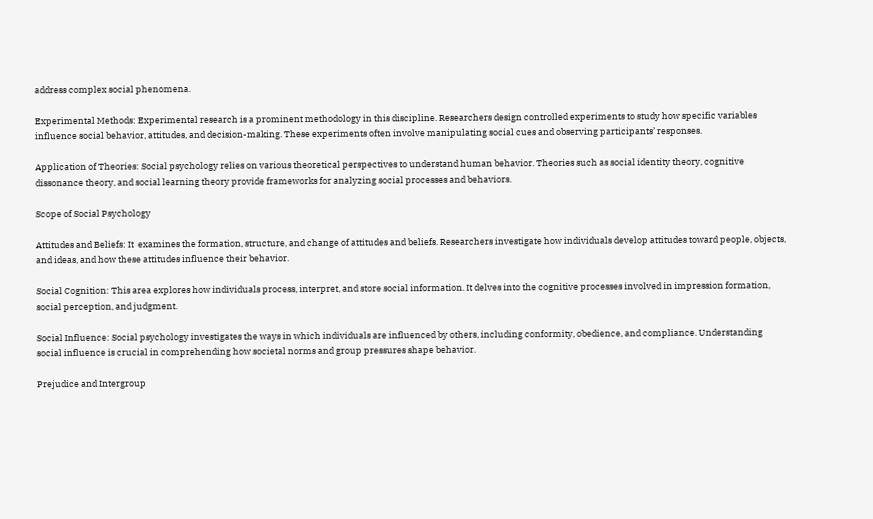address complex social phenomena.

Experimental Methods: Experimental research is a prominent methodology in this discipline. Researchers design controlled experiments to study how specific variables influence social behavior, attitudes, and decision-making. These experiments often involve manipulating social cues and observing participants’ responses.

Application of Theories: Social psychology relies on various theoretical perspectives to understand human behavior. Theories such as social identity theory, cognitive dissonance theory, and social learning theory provide frameworks for analyzing social processes and behaviors.

Scope of Social Psychology

Attitudes and Beliefs: It  examines the formation, structure, and change of attitudes and beliefs. Researchers investigate how individuals develop attitudes toward people, objects, and ideas, and how these attitudes influence their behavior.

Social Cognition: This area explores how individuals process, interpret, and store social information. It delves into the cognitive processes involved in impression formation, social perception, and judgment.

Social Influence: Social psychology investigates the ways in which individuals are influenced by others, including conformity, obedience, and compliance. Understanding social influence is crucial in comprehending how societal norms and group pressures shape behavior.

Prejudice and Intergroup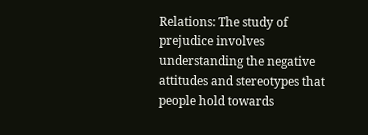Relations: The study of prejudice involves understanding the negative attitudes and stereotypes that people hold towards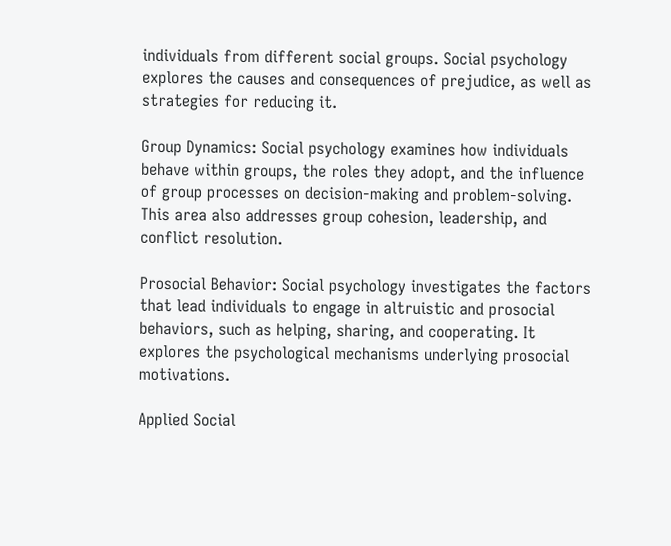individuals from different social groups. Social psychology explores the causes and consequences of prejudice, as well as strategies for reducing it.

Group Dynamics: Social psychology examines how individuals behave within groups, the roles they adopt, and the influence of group processes on decision-making and problem-solving. This area also addresses group cohesion, leadership, and conflict resolution.

Prosocial Behavior: Social psychology investigates the factors that lead individuals to engage in altruistic and prosocial behaviors, such as helping, sharing, and cooperating. It explores the psychological mechanisms underlying prosocial motivations.

Applied Social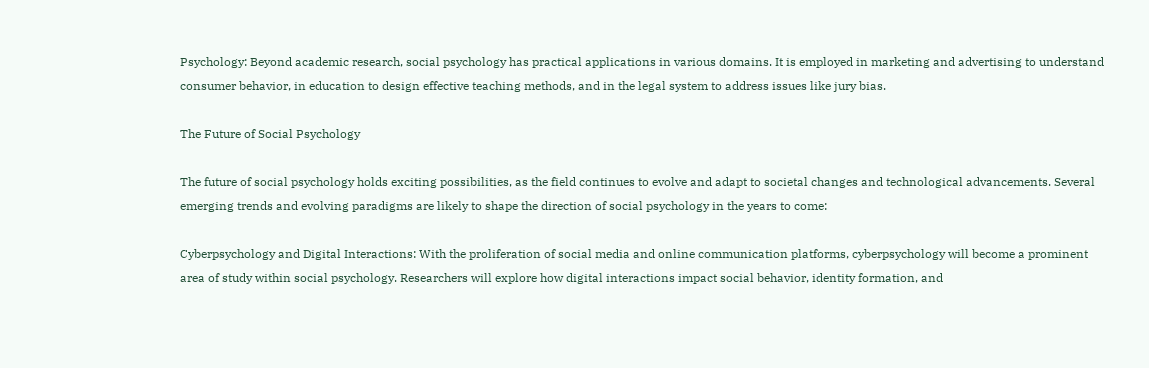Psychology: Beyond academic research, social psychology has practical applications in various domains. It is employed in marketing and advertising to understand consumer behavior, in education to design effective teaching methods, and in the legal system to address issues like jury bias.

The Future of Social Psychology

The future of social psychology holds exciting possibilities, as the field continues to evolve and adapt to societal changes and technological advancements. Several emerging trends and evolving paradigms are likely to shape the direction of social psychology in the years to come:

Cyberpsychology and Digital Interactions: With the proliferation of social media and online communication platforms, cyberpsychology will become a prominent area of study within social psychology. Researchers will explore how digital interactions impact social behavior, identity formation, and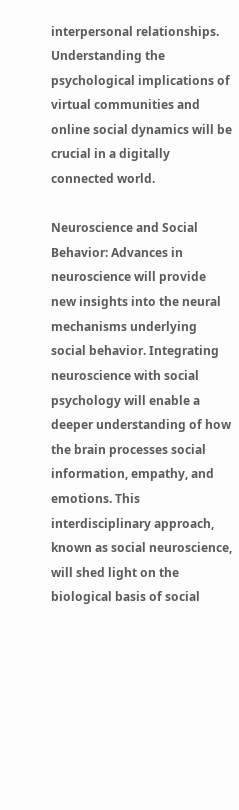interpersonal relationships. Understanding the psychological implications of virtual communities and online social dynamics will be crucial in a digitally connected world.

Neuroscience and Social Behavior: Advances in neuroscience will provide new insights into the neural mechanisms underlying social behavior. Integrating neuroscience with social psychology will enable a deeper understanding of how the brain processes social information, empathy, and emotions. This interdisciplinary approach, known as social neuroscience, will shed light on the biological basis of social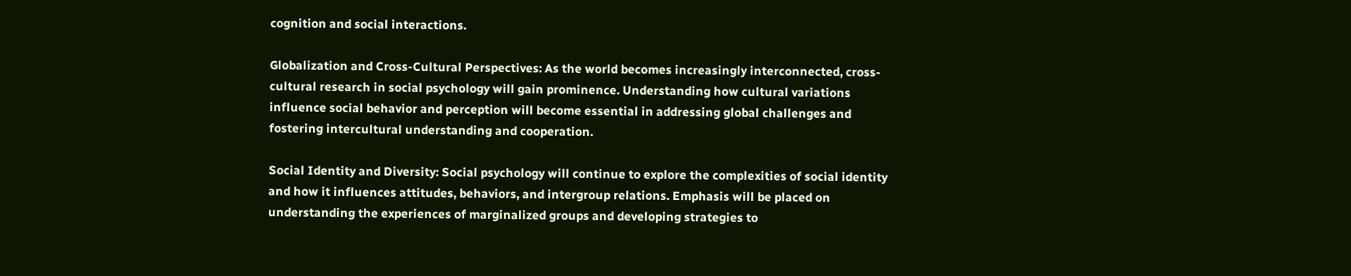cognition and social interactions.

Globalization and Cross-Cultural Perspectives: As the world becomes increasingly interconnected, cross-cultural research in social psychology will gain prominence. Understanding how cultural variations influence social behavior and perception will become essential in addressing global challenges and fostering intercultural understanding and cooperation.

Social Identity and Diversity: Social psychology will continue to explore the complexities of social identity and how it influences attitudes, behaviors, and intergroup relations. Emphasis will be placed on understanding the experiences of marginalized groups and developing strategies to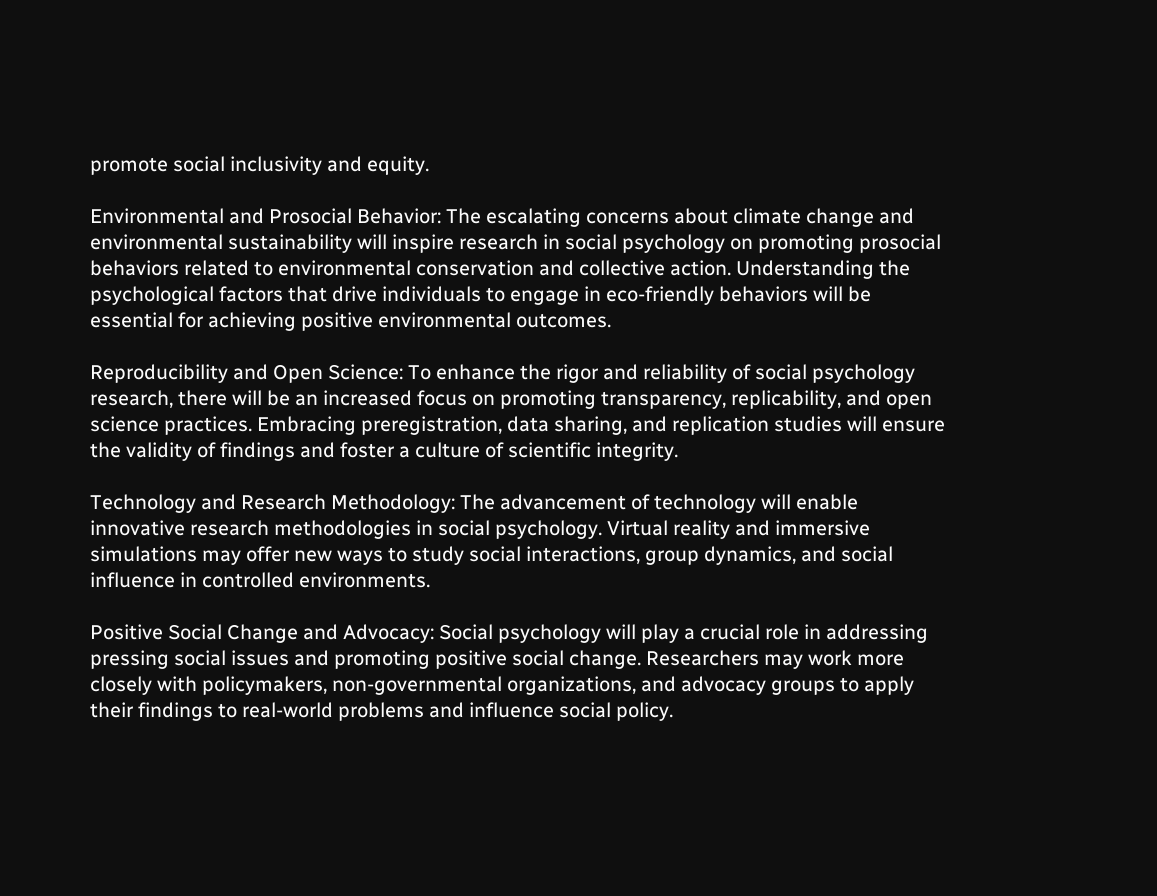promote social inclusivity and equity.

Environmental and Prosocial Behavior: The escalating concerns about climate change and environmental sustainability will inspire research in social psychology on promoting prosocial behaviors related to environmental conservation and collective action. Understanding the psychological factors that drive individuals to engage in eco-friendly behaviors will be essential for achieving positive environmental outcomes.

Reproducibility and Open Science: To enhance the rigor and reliability of social psychology research, there will be an increased focus on promoting transparency, replicability, and open science practices. Embracing preregistration, data sharing, and replication studies will ensure the validity of findings and foster a culture of scientific integrity.

Technology and Research Methodology: The advancement of technology will enable innovative research methodologies in social psychology. Virtual reality and immersive simulations may offer new ways to study social interactions, group dynamics, and social influence in controlled environments.

Positive Social Change and Advocacy: Social psychology will play a crucial role in addressing pressing social issues and promoting positive social change. Researchers may work more closely with policymakers, non-governmental organizations, and advocacy groups to apply their findings to real-world problems and influence social policy.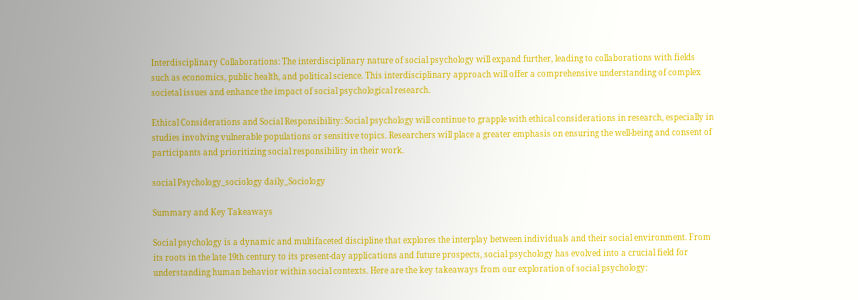Interdisciplinary Collaborations: The interdisciplinary nature of social psychology will expand further, leading to collaborations with fields such as economics, public health, and political science. This interdisciplinary approach will offer a comprehensive understanding of complex societal issues and enhance the impact of social psychological research.

Ethical Considerations and Social Responsibility: Social psychology will continue to grapple with ethical considerations in research, especially in studies involving vulnerable populations or sensitive topics. Researchers will place a greater emphasis on ensuring the well-being and consent of participants and prioritizing social responsibility in their work.

social Psychology_sociology daily_Sociology

Summary and Key Takeaways

Social psychology is a dynamic and multifaceted discipline that explores the interplay between individuals and their social environment. From its roots in the late 19th century to its present-day applications and future prospects, social psychology has evolved into a crucial field for understanding human behavior within social contexts. Here are the key takeaways from our exploration of social psychology: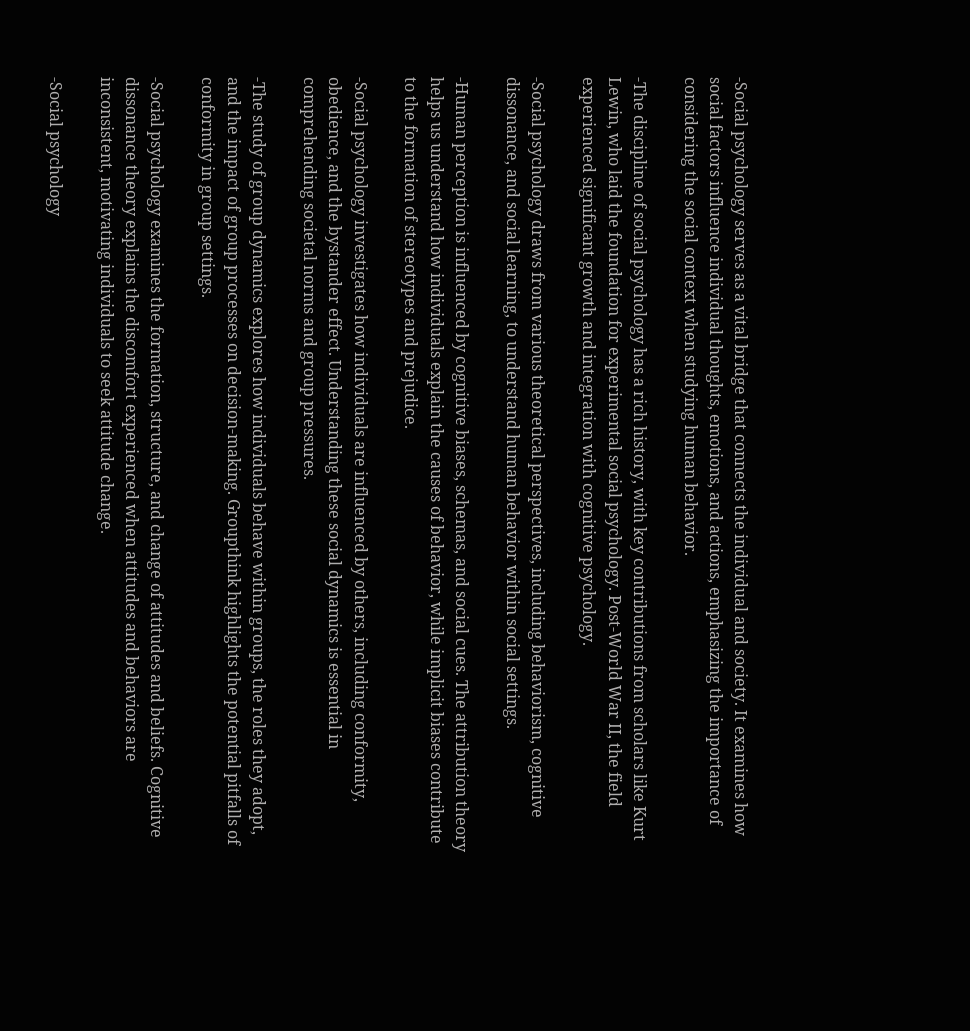-Social psychology serves as a vital bridge that connects the individual and society. It examines how social factors influence individual thoughts, emotions, and actions, emphasizing the importance of considering the social context when studying human behavior.

-The discipline of social psychology has a rich history, with key contributions from scholars like Kurt Lewin, who laid the foundation for experimental social psychology. Post-World War II, the field experienced significant growth and integration with cognitive psychology.

-Social psychology draws from various theoretical perspectives, including behaviorism, cognitive dissonance, and social learning, to understand human behavior within social settings.

-Human perception is influenced by cognitive biases, schemas, and social cues. The attribution theory helps us understand how individuals explain the causes of behavior, while implicit biases contribute to the formation of stereotypes and prejudice.

-Social psychology investigates how individuals are influenced by others, including conformity, obedience, and the bystander effect. Understanding these social dynamics is essential in comprehending societal norms and group pressures.

-The study of group dynamics explores how individuals behave within groups, the roles they adopt, and the impact of group processes on decision-making. Groupthink highlights the potential pitfalls of conformity in group settings.

-Social psychology examines the formation, structure, and change of attitudes and beliefs. Cognitive dissonance theory explains the discomfort experienced when attitudes and behaviors are inconsistent, motivating individuals to seek attitude change.

-Social psychology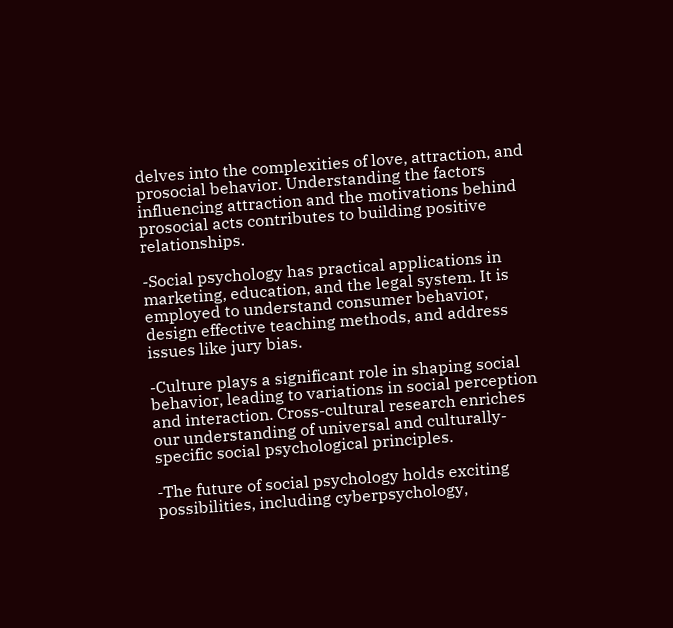delves into the complexities of love, attraction, and prosocial behavior. Understanding the factors influencing attraction and the motivations behind prosocial acts contributes to building positive relationships.

-Social psychology has practical applications in marketing, education, and the legal system. It is employed to understand consumer behavior, design effective teaching methods, and address issues like jury bias.

-Culture plays a significant role in shaping social behavior, leading to variations in social perception and interaction. Cross-cultural research enriches our understanding of universal and culturally-specific social psychological principles.

-The future of social psychology holds exciting possibilities, including cyberpsychology,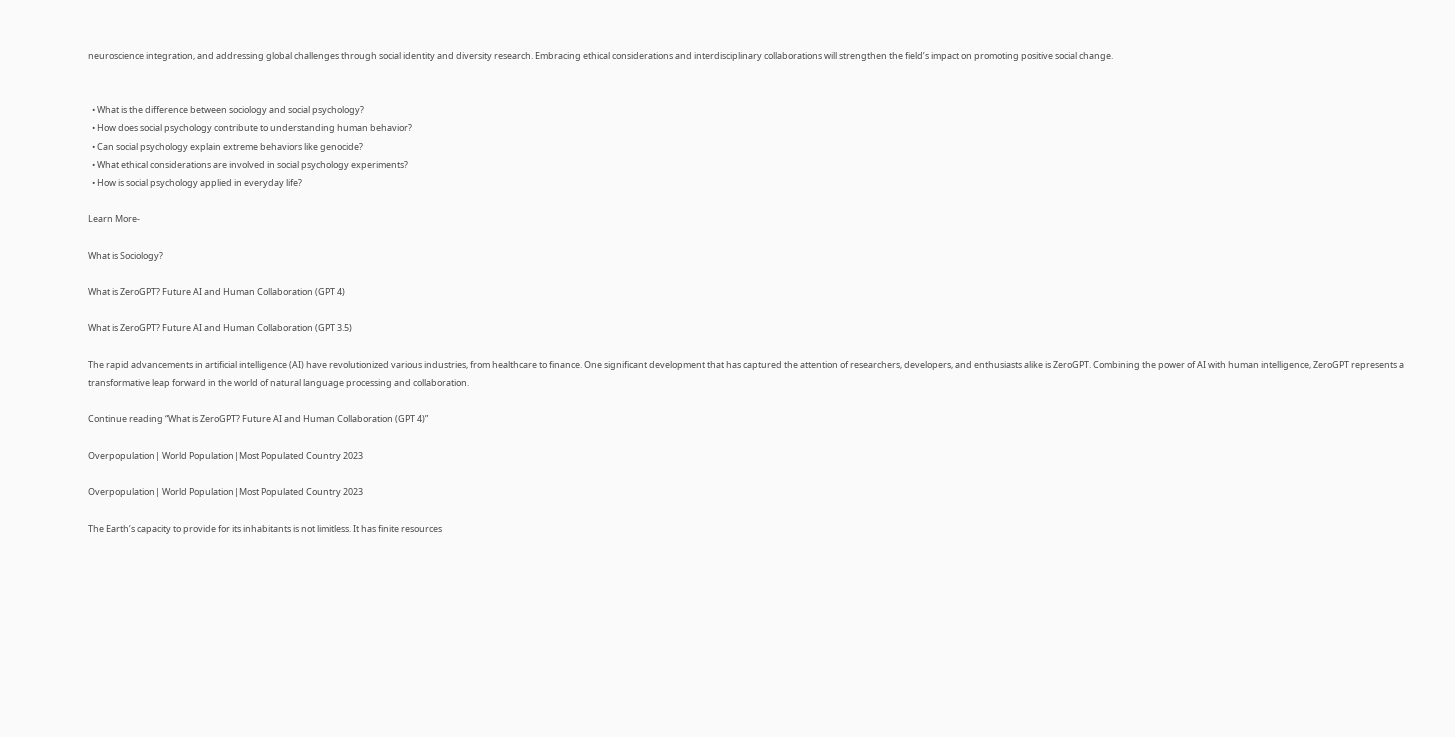neuroscience integration, and addressing global challenges through social identity and diversity research. Embracing ethical considerations and interdisciplinary collaborations will strengthen the field’s impact on promoting positive social change.


  • What is the difference between sociology and social psychology?
  • How does social psychology contribute to understanding human behavior?
  • Can social psychology explain extreme behaviors like genocide?
  • What ethical considerations are involved in social psychology experiments?
  • How is social psychology applied in everyday life?

Learn More-

What is Sociology?

What is ZeroGPT? Future AI and Human Collaboration (GPT 4)

What is ZeroGPT? Future AI and Human Collaboration (GPT 3.5)

The rapid advancements in artificial intelligence (AI) have revolutionized various industries, from healthcare to finance. One significant development that has captured the attention of researchers, developers, and enthusiasts alike is ZeroGPT. Combining the power of AI with human intelligence, ZeroGPT represents a transformative leap forward in the world of natural language processing and collaboration.

Continue reading “What is ZeroGPT? Future AI and Human Collaboration (GPT 4)”

Overpopulation| World Population|Most Populated Country 2023

Overpopulation| World Population|Most Populated Country 2023

The Earth’s capacity to provide for its inhabitants is not limitless. It has finite resources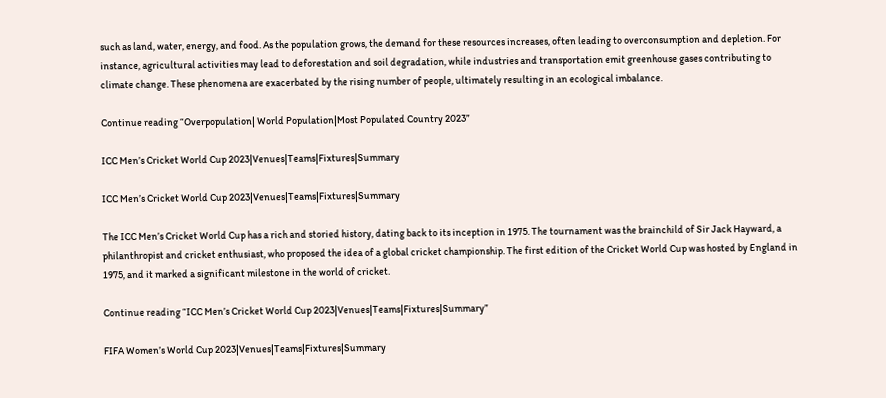such as land, water, energy, and food. As the population grows, the demand for these resources increases, often leading to overconsumption and depletion. For instance, agricultural activities may lead to deforestation and soil degradation, while industries and transportation emit greenhouse gases contributing to climate change. These phenomena are exacerbated by the rising number of people, ultimately resulting in an ecological imbalance.

Continue reading “Overpopulation| World Population|Most Populated Country 2023”

ICC Men’s Cricket World Cup 2023|Venues|Teams|Fixtures|Summary

ICC Men’s Cricket World Cup 2023|Venues|Teams|Fixtures|Summary

The ICC Men’s Cricket World Cup has a rich and storied history, dating back to its inception in 1975. The tournament was the brainchild of Sir Jack Hayward, a philanthropist and cricket enthusiast, who proposed the idea of a global cricket championship. The first edition of the Cricket World Cup was hosted by England in 1975, and it marked a significant milestone in the world of cricket.

Continue reading “ICC Men’s Cricket World Cup 2023|Venues|Teams|Fixtures|Summary”

FIFA Women’s World Cup 2023|Venues|Teams|Fixtures|Summary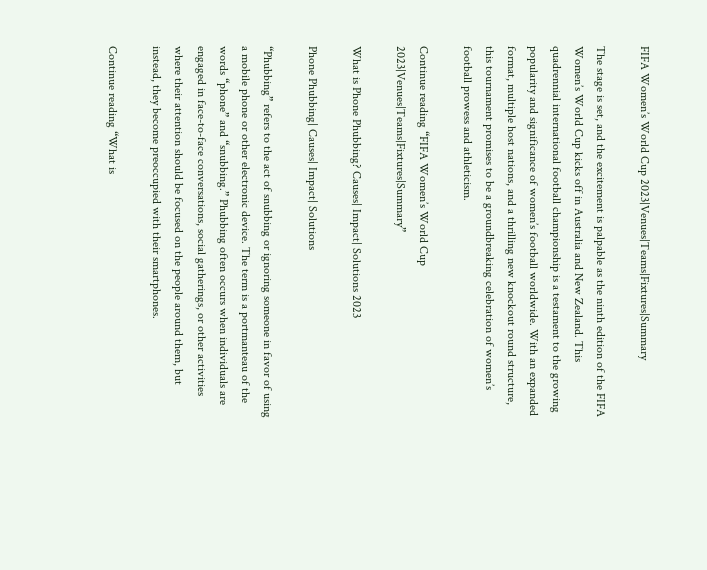FIFA Women’s World Cup 2023|Venues|Teams|Fixtures|Summary

The stage is set, and the excitement is palpable as the ninth edition of the FIFA Women’s World Cup kicks off in Australia and New Zealand. This quadrennial international football championship is a testament to the growing popularity and significance of women’s football worldwide. With an expanded format, multiple host nations, and a thrilling new knockout round structure, this tournament promises to be a groundbreaking celebration of women’s football prowess and athleticism.

Continue reading “FIFA Women’s World Cup 2023|Venues|Teams|Fixtures|Summary”

What is Phone Phubbing? Causes| Impact| Solutions 2023

Phone Phubbing| Causes| Impact| Solutions

“Phubbing” refers to the act of snubbing or ignoring someone in favor of using a mobile phone or other electronic device. The term is a portmanteau of the words “phone” and “snubbing.” Phubbing often occurs when individuals are engaged in face-to-face conversations, social gatherings, or other activities where their attention should be focused on the people around them, but instead, they become preoccupied with their smartphones.

Continue reading “What is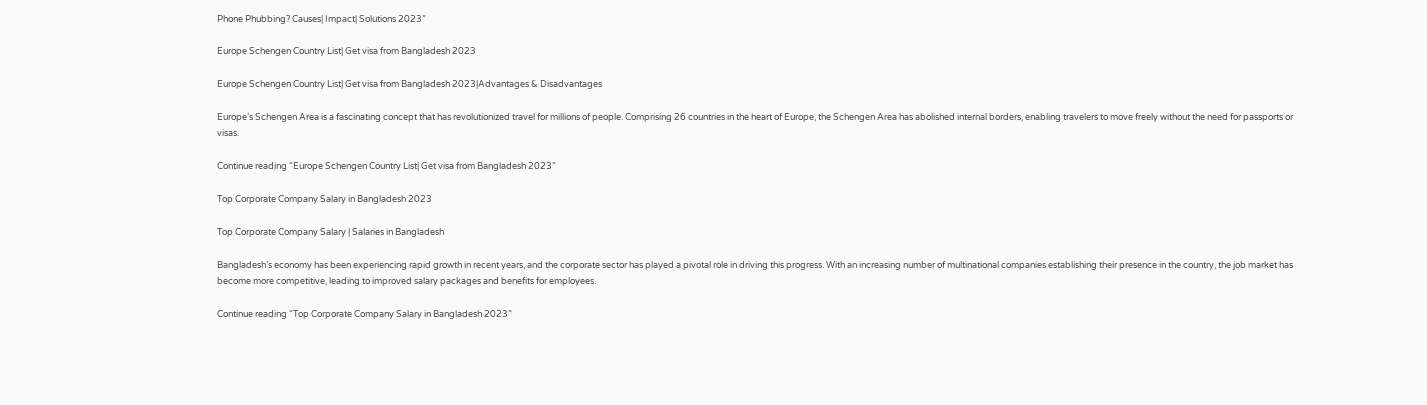Phone Phubbing? Causes| Impact| Solutions 2023”

Europe Schengen Country List| Get visa from Bangladesh 2023

Europe Schengen Country List| Get visa from Bangladesh 2023|Advantages & Disadvantages

Europe’s Schengen Area is a fascinating concept that has revolutionized travel for millions of people. Comprising 26 countries in the heart of Europe, the Schengen Area has abolished internal borders, enabling travelers to move freely without the need for passports or visas.

Continue reading “Europe Schengen Country List| Get visa from Bangladesh 2023”

Top Corporate Company Salary in Bangladesh 2023

Top Corporate Company Salary | Salaries in Bangladesh

Bangladesh’s economy has been experiencing rapid growth in recent years, and the corporate sector has played a pivotal role in driving this progress. With an increasing number of multinational companies establishing their presence in the country, the job market has become more competitive, leading to improved salary packages and benefits for employees.

Continue reading “Top Corporate Company Salary in Bangladesh 2023”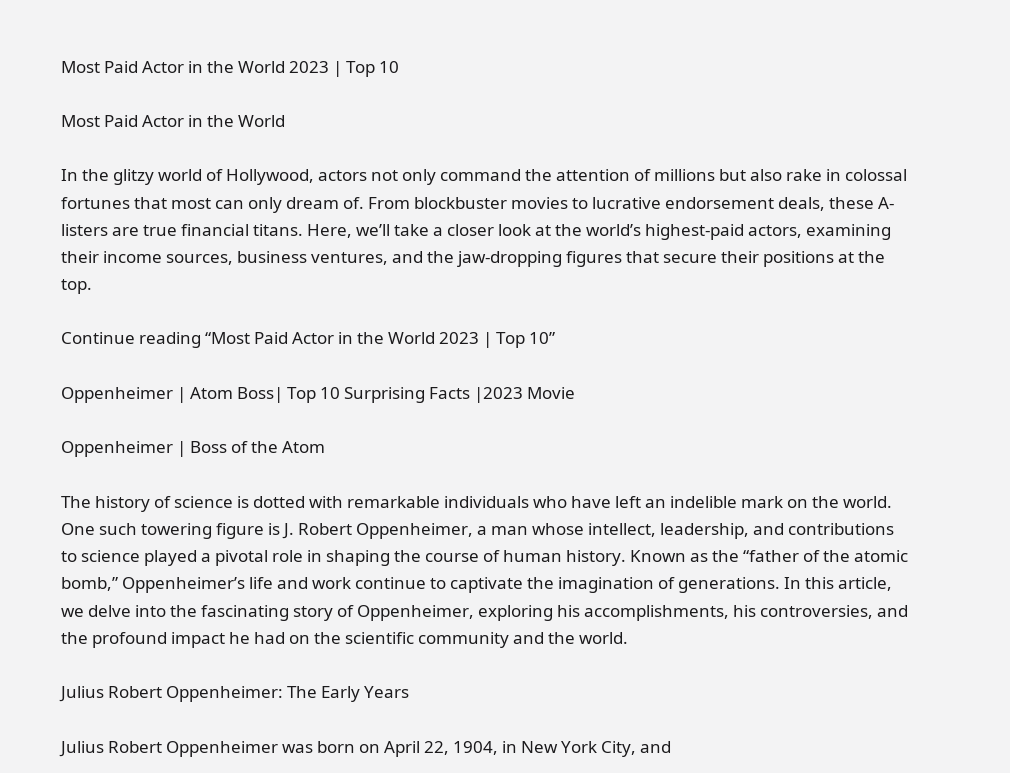Most Paid Actor in the World 2023 | Top 10

Most Paid Actor in the World

In the glitzy world of Hollywood, actors not only command the attention of millions but also rake in colossal fortunes that most can only dream of. From blockbuster movies to lucrative endorsement deals, these A-listers are true financial titans. Here, we’ll take a closer look at the world’s highest-paid actors, examining their income sources, business ventures, and the jaw-dropping figures that secure their positions at the top.

Continue reading “Most Paid Actor in the World 2023 | Top 10”

Oppenheimer | Atom Boss| Top 10 Surprising Facts |2023 Movie

Oppenheimer | Boss of the Atom

The history of science is dotted with remarkable individuals who have left an indelible mark on the world. One such towering figure is J. Robert Oppenheimer, a man whose intellect, leadership, and contributions to science played a pivotal role in shaping the course of human history. Known as the “father of the atomic bomb,” Oppenheimer’s life and work continue to captivate the imagination of generations. In this article, we delve into the fascinating story of Oppenheimer, exploring his accomplishments, his controversies, and the profound impact he had on the scientific community and the world.

Julius Robert Oppenheimer: The Early Years

Julius Robert Oppenheimer was born on April 22, 1904, in New York City, and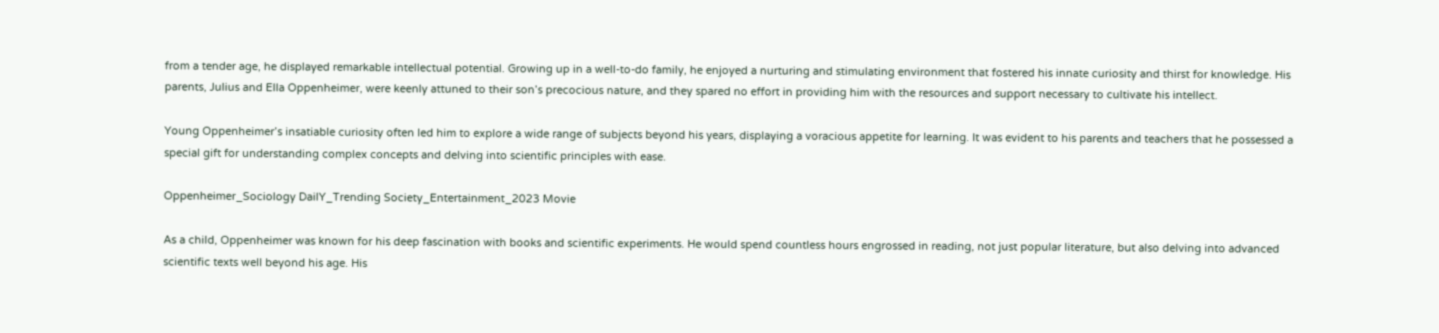from a tender age, he displayed remarkable intellectual potential. Growing up in a well-to-do family, he enjoyed a nurturing and stimulating environment that fostered his innate curiosity and thirst for knowledge. His parents, Julius and Ella Oppenheimer, were keenly attuned to their son’s precocious nature, and they spared no effort in providing him with the resources and support necessary to cultivate his intellect.

Young Oppenheimer’s insatiable curiosity often led him to explore a wide range of subjects beyond his years, displaying a voracious appetite for learning. It was evident to his parents and teachers that he possessed a special gift for understanding complex concepts and delving into scientific principles with ease.

Oppenheimer_Sociology DailY_Trending Society_Entertainment_2023 Movie

As a child, Oppenheimer was known for his deep fascination with books and scientific experiments. He would spend countless hours engrossed in reading, not just popular literature, but also delving into advanced scientific texts well beyond his age. His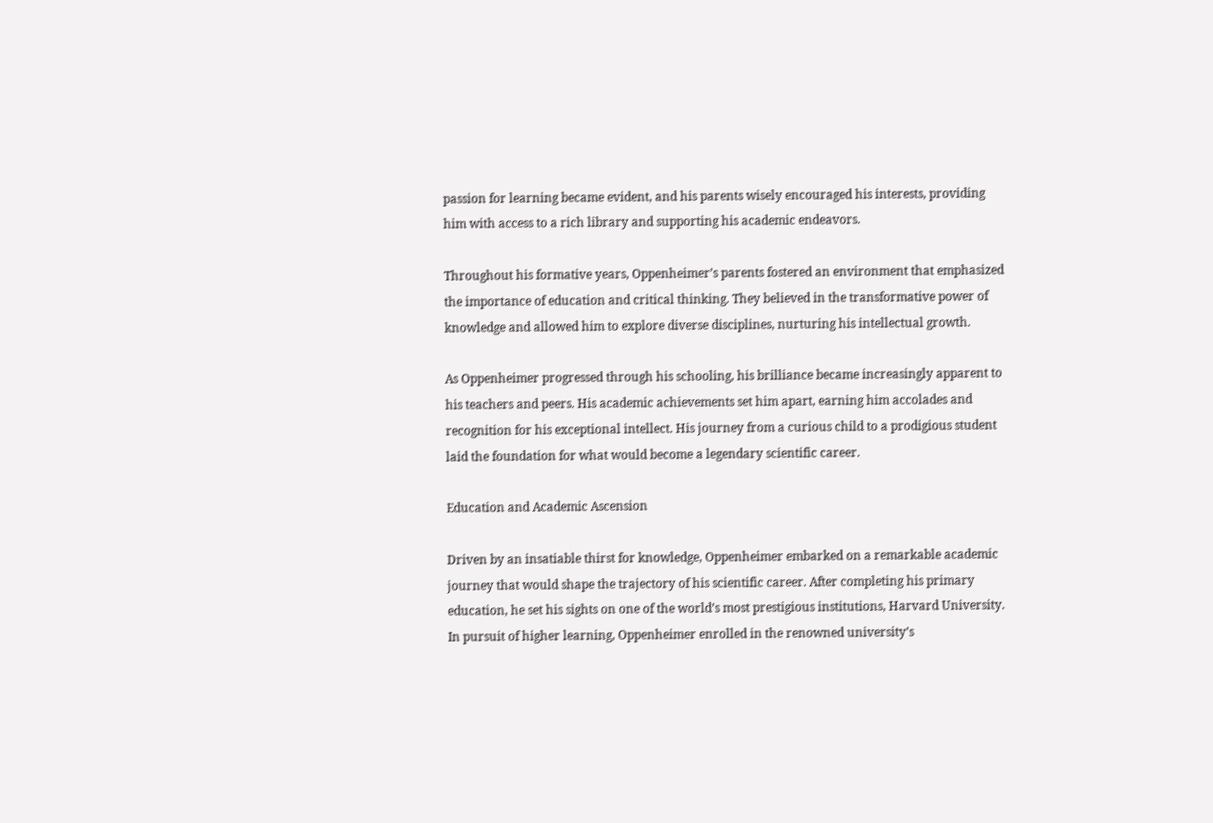passion for learning became evident, and his parents wisely encouraged his interests, providing him with access to a rich library and supporting his academic endeavors.

Throughout his formative years, Oppenheimer’s parents fostered an environment that emphasized the importance of education and critical thinking. They believed in the transformative power of knowledge and allowed him to explore diverse disciplines, nurturing his intellectual growth.

As Oppenheimer progressed through his schooling, his brilliance became increasingly apparent to his teachers and peers. His academic achievements set him apart, earning him accolades and recognition for his exceptional intellect. His journey from a curious child to a prodigious student laid the foundation for what would become a legendary scientific career.

Education and Academic Ascension

Driven by an insatiable thirst for knowledge, Oppenheimer embarked on a remarkable academic journey that would shape the trajectory of his scientific career. After completing his primary education, he set his sights on one of the world’s most prestigious institutions, Harvard University. In pursuit of higher learning, Oppenheimer enrolled in the renowned university’s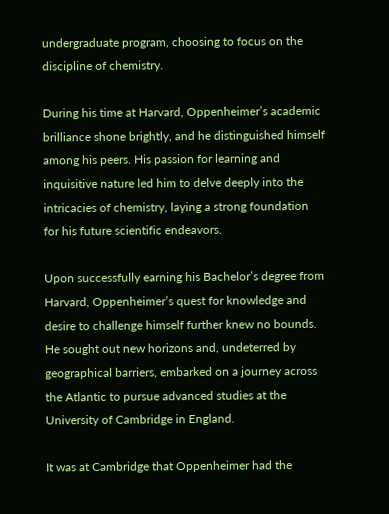undergraduate program, choosing to focus on the discipline of chemistry.

During his time at Harvard, Oppenheimer’s academic brilliance shone brightly, and he distinguished himself among his peers. His passion for learning and inquisitive nature led him to delve deeply into the intricacies of chemistry, laying a strong foundation for his future scientific endeavors.

Upon successfully earning his Bachelor’s degree from Harvard, Oppenheimer’s quest for knowledge and desire to challenge himself further knew no bounds. He sought out new horizons and, undeterred by geographical barriers, embarked on a journey across the Atlantic to pursue advanced studies at the University of Cambridge in England.

It was at Cambridge that Oppenheimer had the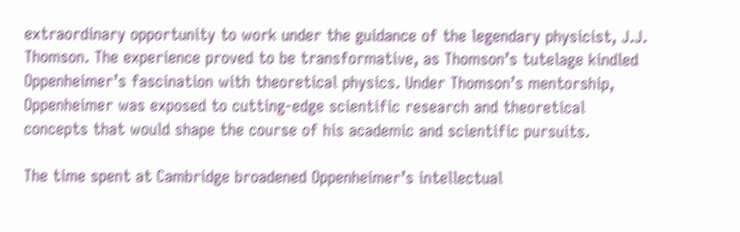extraordinary opportunity to work under the guidance of the legendary physicist, J.J. Thomson. The experience proved to be transformative, as Thomson’s tutelage kindled Oppenheimer’s fascination with theoretical physics. Under Thomson’s mentorship, Oppenheimer was exposed to cutting-edge scientific research and theoretical concepts that would shape the course of his academic and scientific pursuits.

The time spent at Cambridge broadened Oppenheimer’s intellectual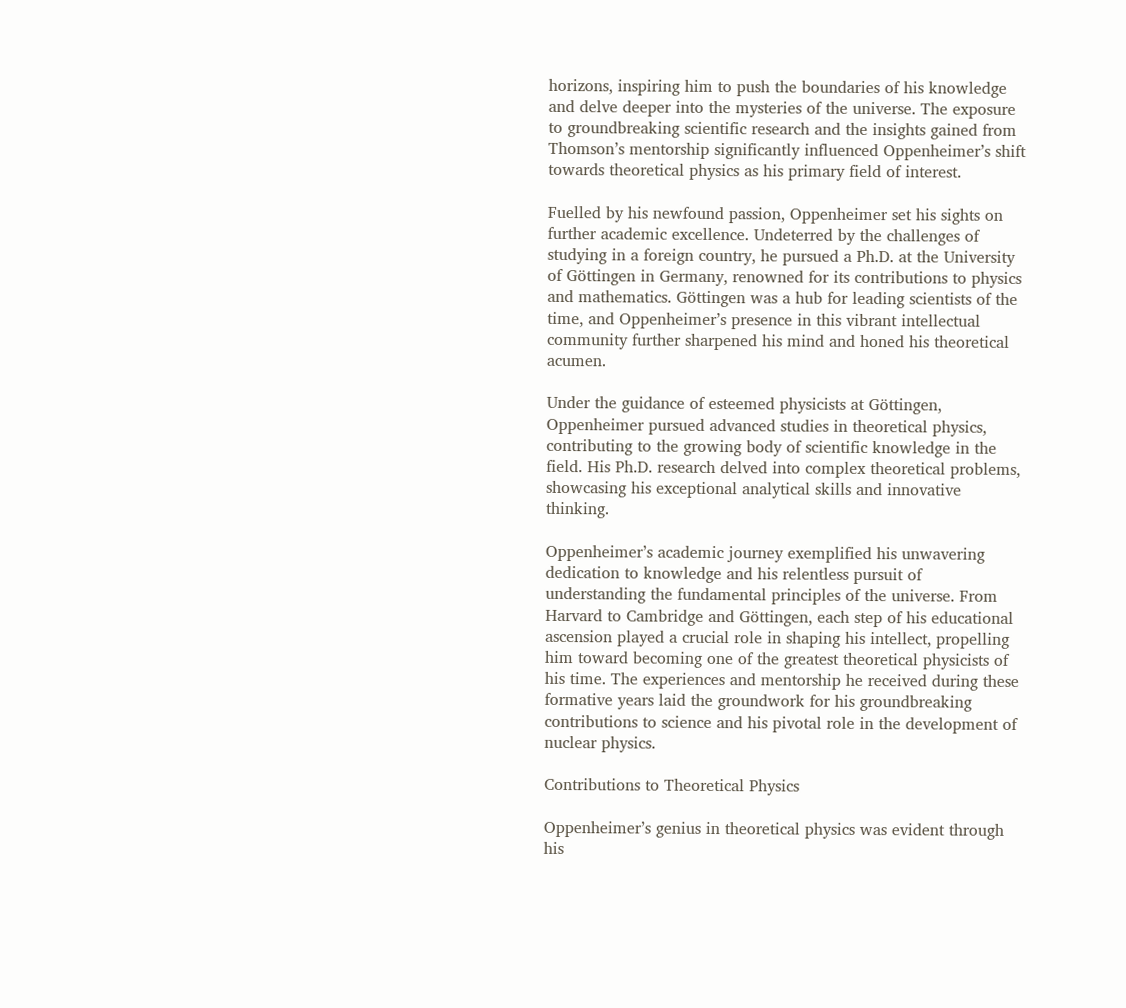horizons, inspiring him to push the boundaries of his knowledge and delve deeper into the mysteries of the universe. The exposure to groundbreaking scientific research and the insights gained from Thomson’s mentorship significantly influenced Oppenheimer’s shift towards theoretical physics as his primary field of interest.

Fuelled by his newfound passion, Oppenheimer set his sights on further academic excellence. Undeterred by the challenges of studying in a foreign country, he pursued a Ph.D. at the University of Göttingen in Germany, renowned for its contributions to physics and mathematics. Göttingen was a hub for leading scientists of the time, and Oppenheimer’s presence in this vibrant intellectual community further sharpened his mind and honed his theoretical acumen.

Under the guidance of esteemed physicists at Göttingen, Oppenheimer pursued advanced studies in theoretical physics, contributing to the growing body of scientific knowledge in the field. His Ph.D. research delved into complex theoretical problems, showcasing his exceptional analytical skills and innovative thinking.

Oppenheimer’s academic journey exemplified his unwavering dedication to knowledge and his relentless pursuit of understanding the fundamental principles of the universe. From Harvard to Cambridge and Göttingen, each step of his educational ascension played a crucial role in shaping his intellect, propelling him toward becoming one of the greatest theoretical physicists of his time. The experiences and mentorship he received during these formative years laid the groundwork for his groundbreaking contributions to science and his pivotal role in the development of nuclear physics.

Contributions to Theoretical Physics

Oppenheimer’s genius in theoretical physics was evident through his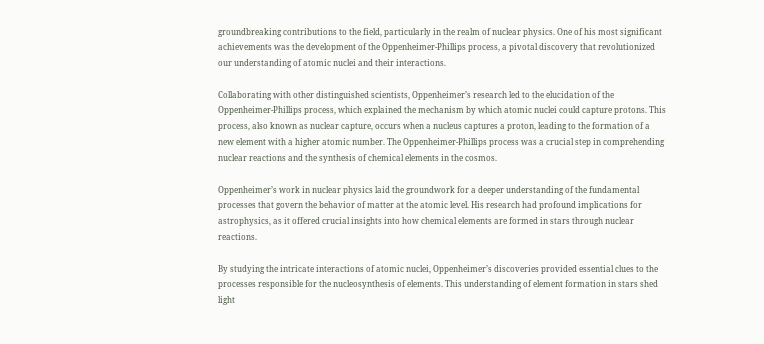groundbreaking contributions to the field, particularly in the realm of nuclear physics. One of his most significant achievements was the development of the Oppenheimer-Phillips process, a pivotal discovery that revolutionized our understanding of atomic nuclei and their interactions.

Collaborating with other distinguished scientists, Oppenheimer’s research led to the elucidation of the Oppenheimer-Phillips process, which explained the mechanism by which atomic nuclei could capture protons. This process, also known as nuclear capture, occurs when a nucleus captures a proton, leading to the formation of a new element with a higher atomic number. The Oppenheimer-Phillips process was a crucial step in comprehending nuclear reactions and the synthesis of chemical elements in the cosmos.

Oppenheimer’s work in nuclear physics laid the groundwork for a deeper understanding of the fundamental processes that govern the behavior of matter at the atomic level. His research had profound implications for astrophysics, as it offered crucial insights into how chemical elements are formed in stars through nuclear reactions.

By studying the intricate interactions of atomic nuclei, Oppenheimer’s discoveries provided essential clues to the processes responsible for the nucleosynthesis of elements. This understanding of element formation in stars shed light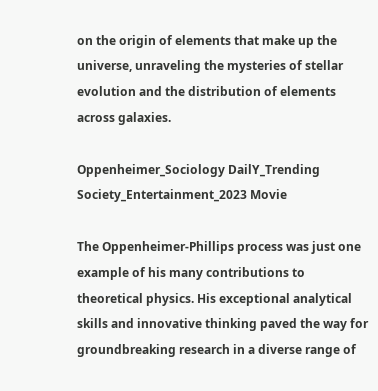on the origin of elements that make up the universe, unraveling the mysteries of stellar evolution and the distribution of elements across galaxies.

Oppenheimer_Sociology DailY_Trending Society_Entertainment_2023 Movie

The Oppenheimer-Phillips process was just one example of his many contributions to theoretical physics. His exceptional analytical skills and innovative thinking paved the way for groundbreaking research in a diverse range of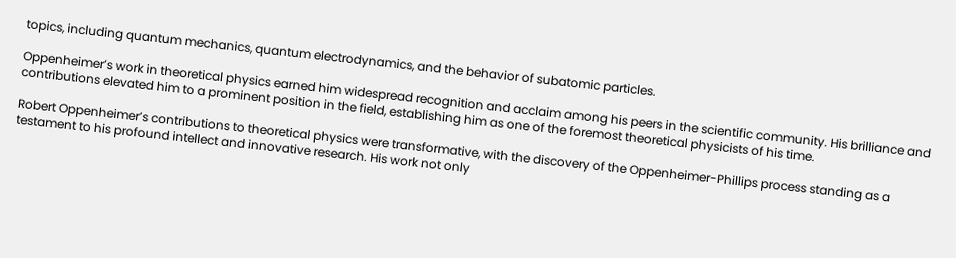topics, including quantum mechanics, quantum electrodynamics, and the behavior of subatomic particles.

Oppenheimer’s work in theoretical physics earned him widespread recognition and acclaim among his peers in the scientific community. His brilliance and contributions elevated him to a prominent position in the field, establishing him as one of the foremost theoretical physicists of his time.

Robert Oppenheimer’s contributions to theoretical physics were transformative, with the discovery of the Oppenheimer-Phillips process standing as a testament to his profound intellect and innovative research. His work not only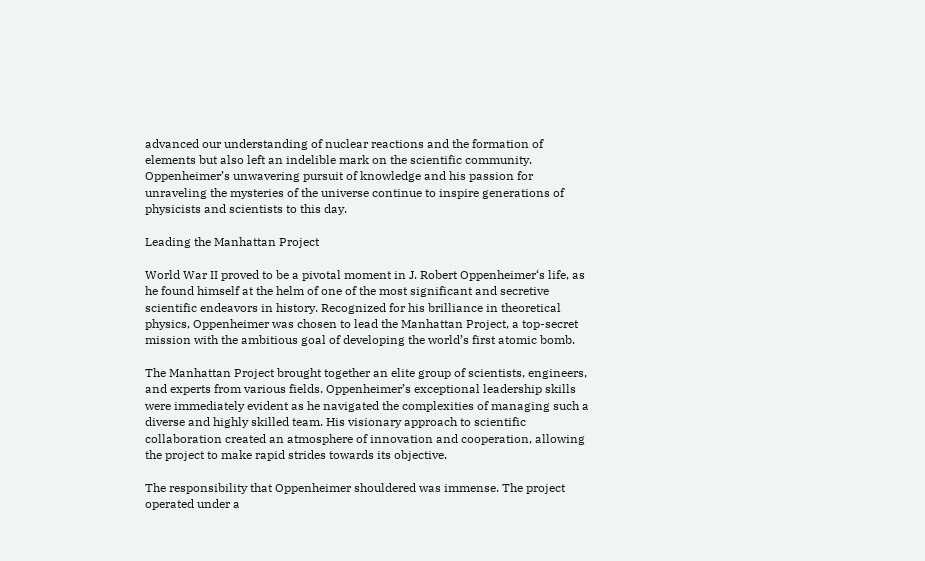advanced our understanding of nuclear reactions and the formation of elements but also left an indelible mark on the scientific community. Oppenheimer’s unwavering pursuit of knowledge and his passion for unraveling the mysteries of the universe continue to inspire generations of physicists and scientists to this day.

Leading the Manhattan Project

World War II proved to be a pivotal moment in J. Robert Oppenheimer‘s life, as he found himself at the helm of one of the most significant and secretive scientific endeavors in history. Recognized for his brilliance in theoretical physics, Oppenheimer was chosen to lead the Manhattan Project, a top-secret mission with the ambitious goal of developing the world’s first atomic bomb.

The Manhattan Project brought together an elite group of scientists, engineers, and experts from various fields. Oppenheimer’s exceptional leadership skills were immediately evident as he navigated the complexities of managing such a diverse and highly skilled team. His visionary approach to scientific collaboration created an atmosphere of innovation and cooperation, allowing the project to make rapid strides towards its objective.

The responsibility that Oppenheimer shouldered was immense. The project operated under a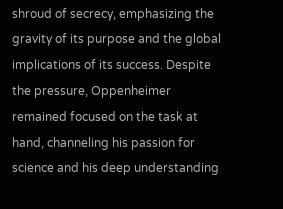shroud of secrecy, emphasizing the gravity of its purpose and the global implications of its success. Despite the pressure, Oppenheimer remained focused on the task at hand, channeling his passion for science and his deep understanding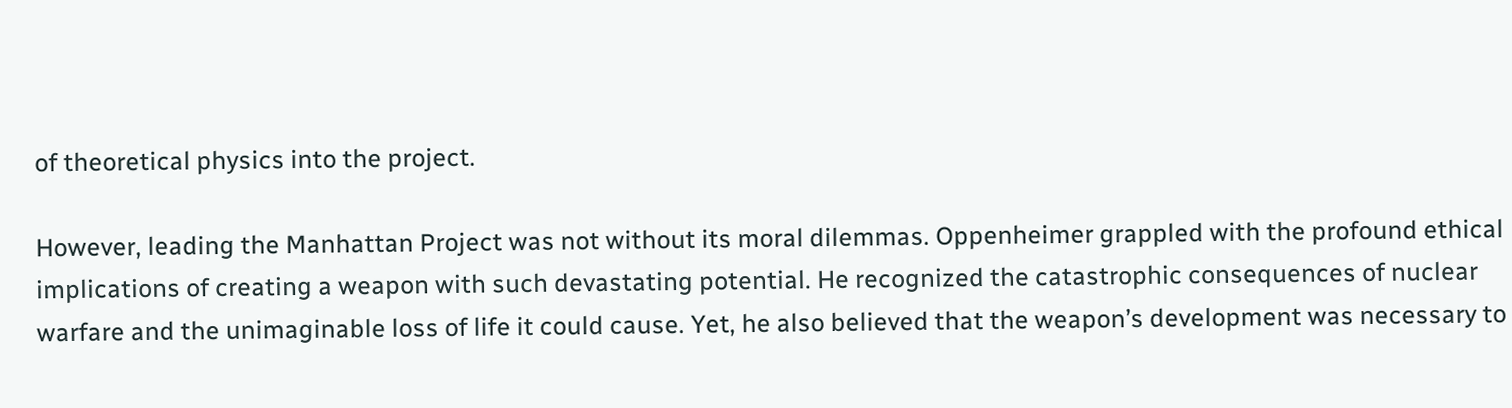of theoretical physics into the project.

However, leading the Manhattan Project was not without its moral dilemmas. Oppenheimer grappled with the profound ethical implications of creating a weapon with such devastating potential. He recognized the catastrophic consequences of nuclear warfare and the unimaginable loss of life it could cause. Yet, he also believed that the weapon’s development was necessary to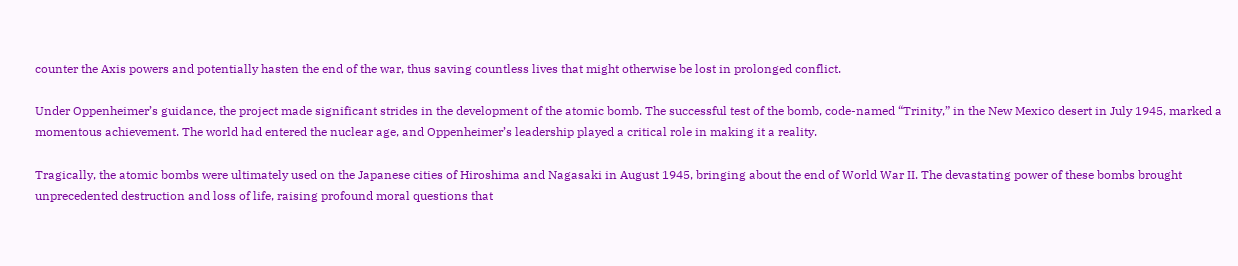counter the Axis powers and potentially hasten the end of the war, thus saving countless lives that might otherwise be lost in prolonged conflict.

Under Oppenheimer’s guidance, the project made significant strides in the development of the atomic bomb. The successful test of the bomb, code-named “Trinity,” in the New Mexico desert in July 1945, marked a momentous achievement. The world had entered the nuclear age, and Oppenheimer’s leadership played a critical role in making it a reality.

Tragically, the atomic bombs were ultimately used on the Japanese cities of Hiroshima and Nagasaki in August 1945, bringing about the end of World War II. The devastating power of these bombs brought unprecedented destruction and loss of life, raising profound moral questions that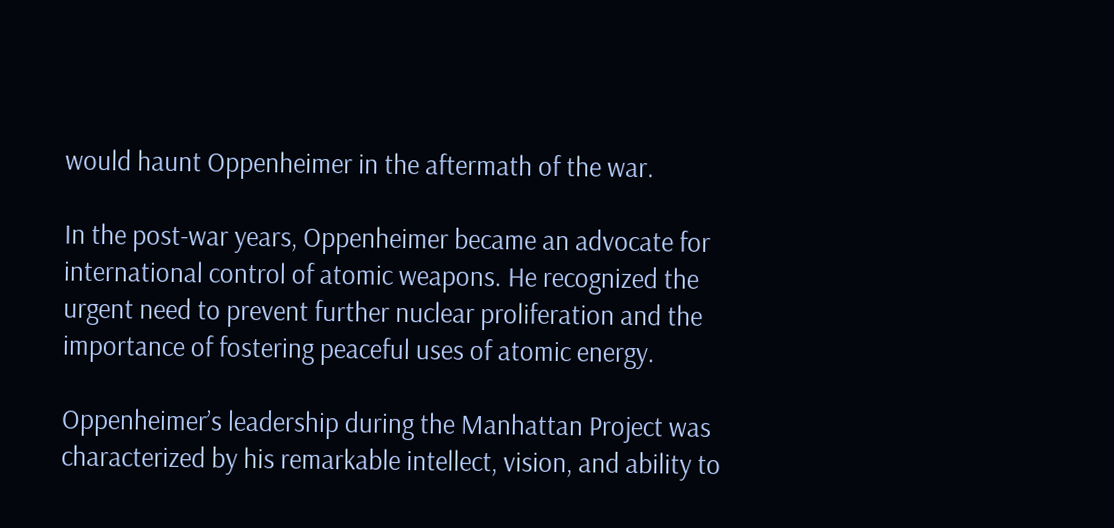would haunt Oppenheimer in the aftermath of the war.

In the post-war years, Oppenheimer became an advocate for international control of atomic weapons. He recognized the urgent need to prevent further nuclear proliferation and the importance of fostering peaceful uses of atomic energy.

Oppenheimer’s leadership during the Manhattan Project was characterized by his remarkable intellect, vision, and ability to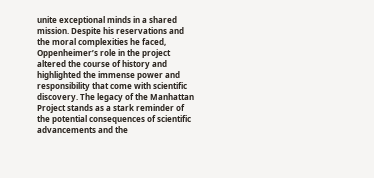unite exceptional minds in a shared mission. Despite his reservations and the moral complexities he faced, Oppenheimer’s role in the project altered the course of history and highlighted the immense power and responsibility that come with scientific discovery. The legacy of the Manhattan Project stands as a stark reminder of the potential consequences of scientific advancements and the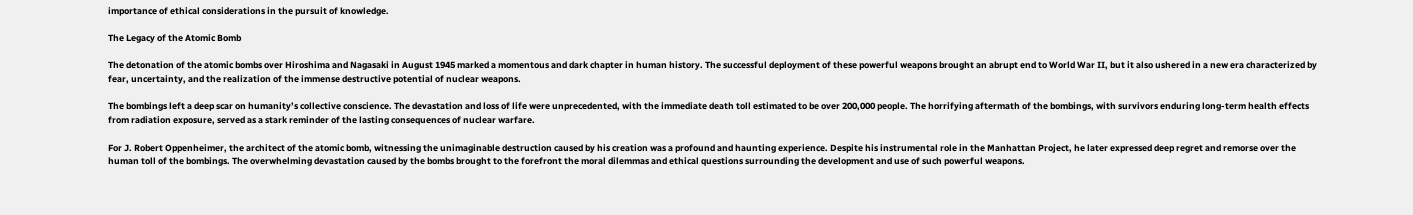importance of ethical considerations in the pursuit of knowledge.

The Legacy of the Atomic Bomb

The detonation of the atomic bombs over Hiroshima and Nagasaki in August 1945 marked a momentous and dark chapter in human history. The successful deployment of these powerful weapons brought an abrupt end to World War II, but it also ushered in a new era characterized by fear, uncertainty, and the realization of the immense destructive potential of nuclear weapons.

The bombings left a deep scar on humanity’s collective conscience. The devastation and loss of life were unprecedented, with the immediate death toll estimated to be over 200,000 people. The horrifying aftermath of the bombings, with survivors enduring long-term health effects from radiation exposure, served as a stark reminder of the lasting consequences of nuclear warfare.

For J. Robert Oppenheimer, the architect of the atomic bomb, witnessing the unimaginable destruction caused by his creation was a profound and haunting experience. Despite his instrumental role in the Manhattan Project, he later expressed deep regret and remorse over the human toll of the bombings. The overwhelming devastation caused by the bombs brought to the forefront the moral dilemmas and ethical questions surrounding the development and use of such powerful weapons.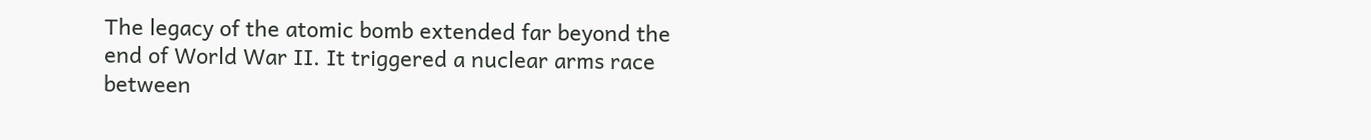The legacy of the atomic bomb extended far beyond the end of World War II. It triggered a nuclear arms race between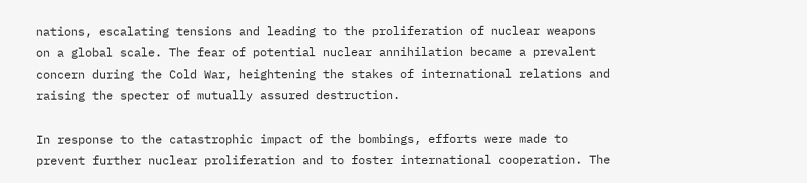nations, escalating tensions and leading to the proliferation of nuclear weapons on a global scale. The fear of potential nuclear annihilation became a prevalent concern during the Cold War, heightening the stakes of international relations and raising the specter of mutually assured destruction.

In response to the catastrophic impact of the bombings, efforts were made to prevent further nuclear proliferation and to foster international cooperation. The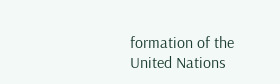formation of the United Nations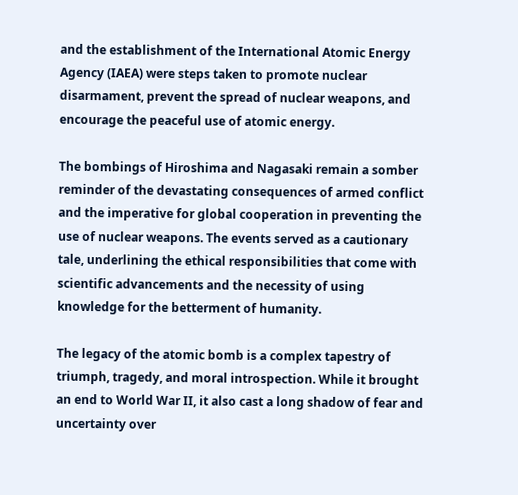and the establishment of the International Atomic Energy Agency (IAEA) were steps taken to promote nuclear disarmament, prevent the spread of nuclear weapons, and encourage the peaceful use of atomic energy.

The bombings of Hiroshima and Nagasaki remain a somber reminder of the devastating consequences of armed conflict and the imperative for global cooperation in preventing the use of nuclear weapons. The events served as a cautionary tale, underlining the ethical responsibilities that come with scientific advancements and the necessity of using knowledge for the betterment of humanity.

The legacy of the atomic bomb is a complex tapestry of triumph, tragedy, and moral introspection. While it brought an end to World War II, it also cast a long shadow of fear and uncertainty over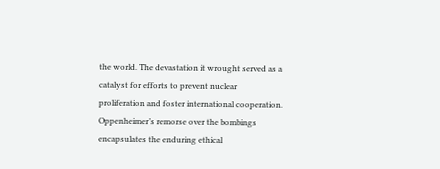the world. The devastation it wrought served as a catalyst for efforts to prevent nuclear proliferation and foster international cooperation. Oppenheimer’s remorse over the bombings encapsulates the enduring ethical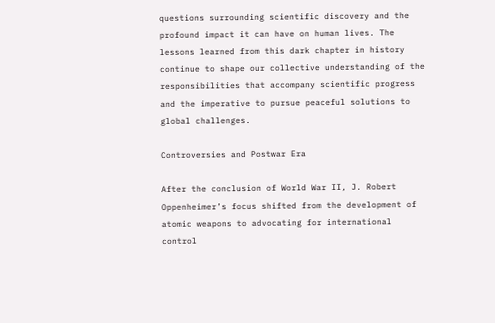questions surrounding scientific discovery and the profound impact it can have on human lives. The lessons learned from this dark chapter in history continue to shape our collective understanding of the responsibilities that accompany scientific progress and the imperative to pursue peaceful solutions to global challenges.

Controversies and Postwar Era

After the conclusion of World War II, J. Robert Oppenheimer’s focus shifted from the development of atomic weapons to advocating for international control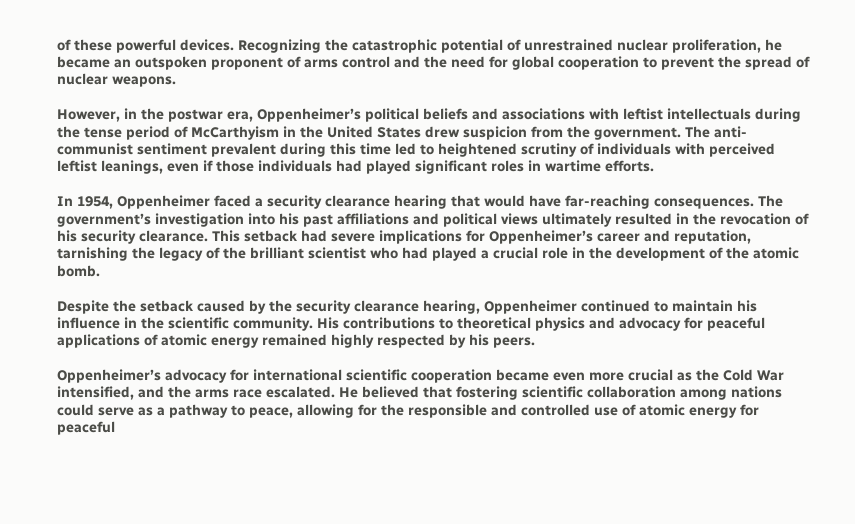of these powerful devices. Recognizing the catastrophic potential of unrestrained nuclear proliferation, he became an outspoken proponent of arms control and the need for global cooperation to prevent the spread of nuclear weapons.

However, in the postwar era, Oppenheimer’s political beliefs and associations with leftist intellectuals during the tense period of McCarthyism in the United States drew suspicion from the government. The anti-communist sentiment prevalent during this time led to heightened scrutiny of individuals with perceived leftist leanings, even if those individuals had played significant roles in wartime efforts.

In 1954, Oppenheimer faced a security clearance hearing that would have far-reaching consequences. The government’s investigation into his past affiliations and political views ultimately resulted in the revocation of his security clearance. This setback had severe implications for Oppenheimer’s career and reputation, tarnishing the legacy of the brilliant scientist who had played a crucial role in the development of the atomic bomb.

Despite the setback caused by the security clearance hearing, Oppenheimer continued to maintain his influence in the scientific community. His contributions to theoretical physics and advocacy for peaceful applications of atomic energy remained highly respected by his peers.

Oppenheimer’s advocacy for international scientific cooperation became even more crucial as the Cold War intensified, and the arms race escalated. He believed that fostering scientific collaboration among nations could serve as a pathway to peace, allowing for the responsible and controlled use of atomic energy for peaceful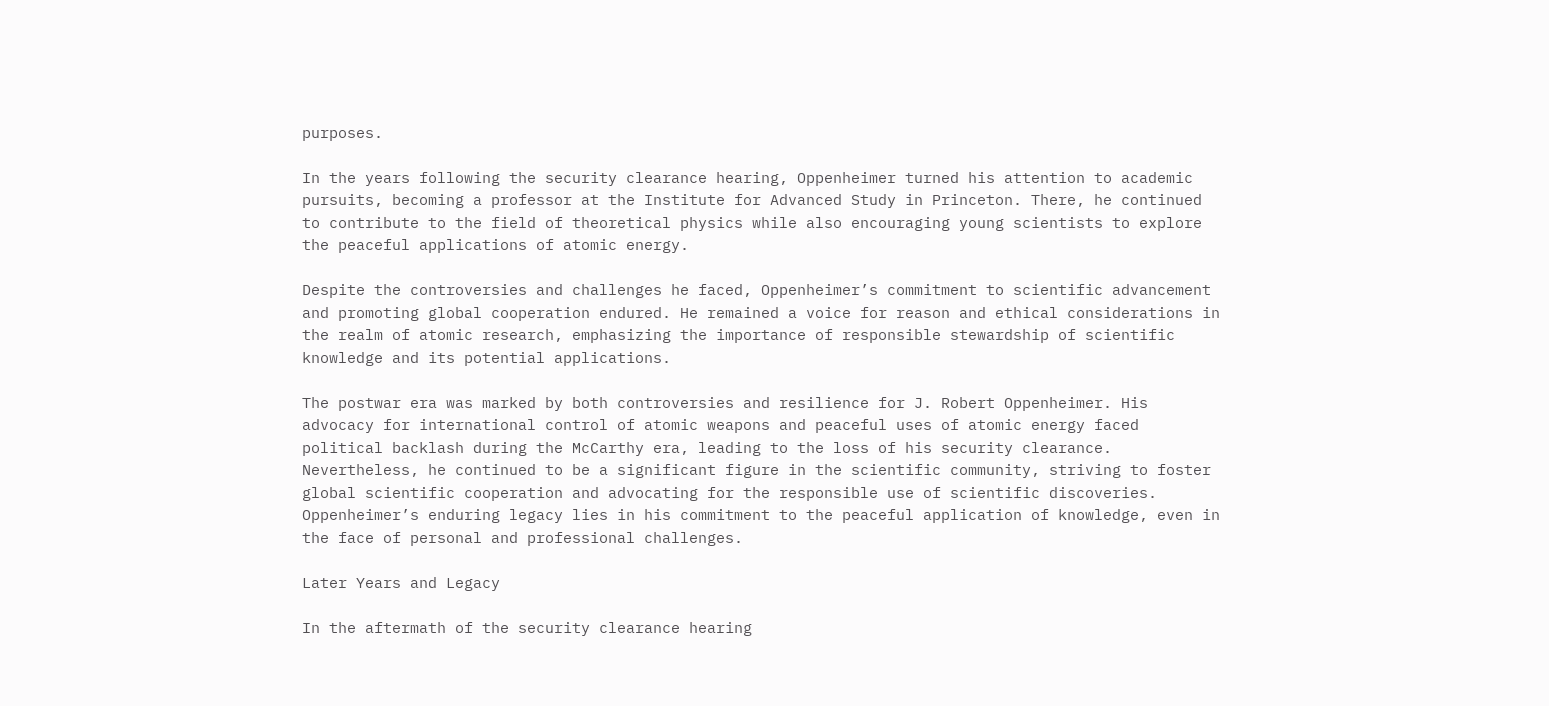purposes.

In the years following the security clearance hearing, Oppenheimer turned his attention to academic pursuits, becoming a professor at the Institute for Advanced Study in Princeton. There, he continued to contribute to the field of theoretical physics while also encouraging young scientists to explore the peaceful applications of atomic energy.

Despite the controversies and challenges he faced, Oppenheimer’s commitment to scientific advancement and promoting global cooperation endured. He remained a voice for reason and ethical considerations in the realm of atomic research, emphasizing the importance of responsible stewardship of scientific knowledge and its potential applications.

The postwar era was marked by both controversies and resilience for J. Robert Oppenheimer. His advocacy for international control of atomic weapons and peaceful uses of atomic energy faced political backlash during the McCarthy era, leading to the loss of his security clearance. Nevertheless, he continued to be a significant figure in the scientific community, striving to foster global scientific cooperation and advocating for the responsible use of scientific discoveries. Oppenheimer’s enduring legacy lies in his commitment to the peaceful application of knowledge, even in the face of personal and professional challenges.

Later Years and Legacy

In the aftermath of the security clearance hearing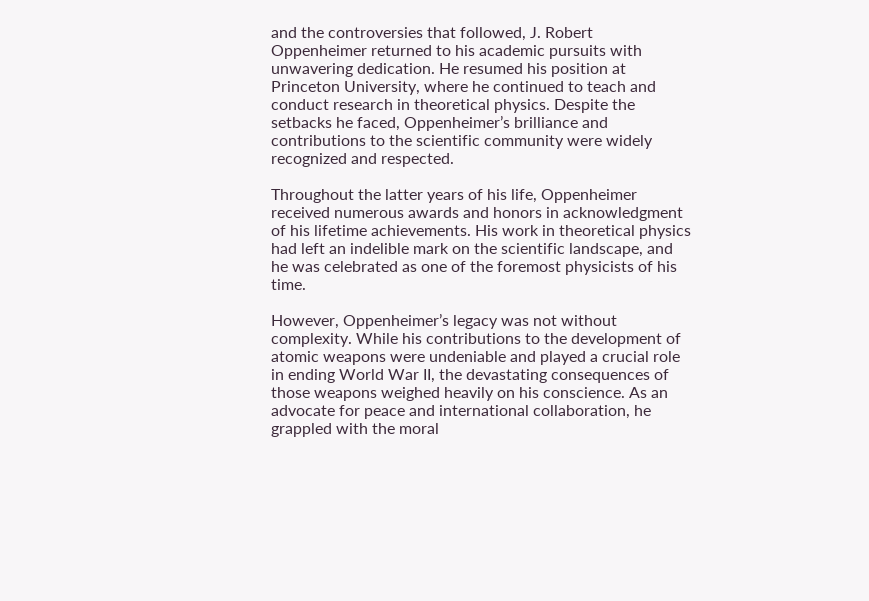and the controversies that followed, J. Robert Oppenheimer returned to his academic pursuits with unwavering dedication. He resumed his position at Princeton University, where he continued to teach and conduct research in theoretical physics. Despite the setbacks he faced, Oppenheimer’s brilliance and contributions to the scientific community were widely recognized and respected.

Throughout the latter years of his life, Oppenheimer received numerous awards and honors in acknowledgment of his lifetime achievements. His work in theoretical physics had left an indelible mark on the scientific landscape, and he was celebrated as one of the foremost physicists of his time.

However, Oppenheimer’s legacy was not without complexity. While his contributions to the development of atomic weapons were undeniable and played a crucial role in ending World War II, the devastating consequences of those weapons weighed heavily on his conscience. As an advocate for peace and international collaboration, he grappled with the moral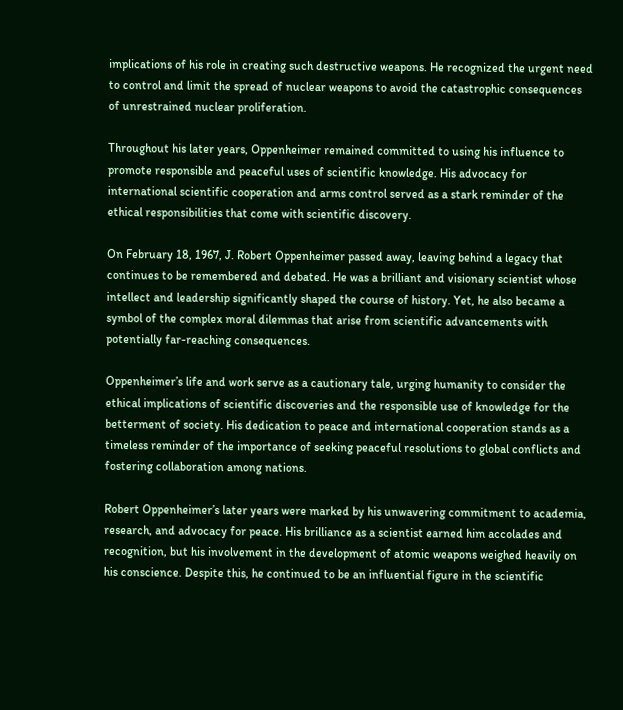implications of his role in creating such destructive weapons. He recognized the urgent need to control and limit the spread of nuclear weapons to avoid the catastrophic consequences of unrestrained nuclear proliferation.

Throughout his later years, Oppenheimer remained committed to using his influence to promote responsible and peaceful uses of scientific knowledge. His advocacy for international scientific cooperation and arms control served as a stark reminder of the ethical responsibilities that come with scientific discovery.

On February 18, 1967, J. Robert Oppenheimer passed away, leaving behind a legacy that continues to be remembered and debated. He was a brilliant and visionary scientist whose intellect and leadership significantly shaped the course of history. Yet, he also became a symbol of the complex moral dilemmas that arise from scientific advancements with potentially far-reaching consequences.

Oppenheimer’s life and work serve as a cautionary tale, urging humanity to consider the ethical implications of scientific discoveries and the responsible use of knowledge for the betterment of society. His dedication to peace and international cooperation stands as a timeless reminder of the importance of seeking peaceful resolutions to global conflicts and fostering collaboration among nations.

Robert Oppenheimer’s later years were marked by his unwavering commitment to academia, research, and advocacy for peace. His brilliance as a scientist earned him accolades and recognition, but his involvement in the development of atomic weapons weighed heavily on his conscience. Despite this, he continued to be an influential figure in the scientific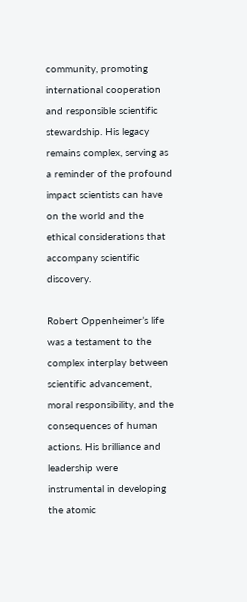community, promoting international cooperation and responsible scientific stewardship. His legacy remains complex, serving as a reminder of the profound impact scientists can have on the world and the ethical considerations that accompany scientific discovery.

Robert Oppenheimer’s life was a testament to the complex interplay between scientific advancement, moral responsibility, and the consequences of human actions. His brilliance and leadership were instrumental in developing the atomic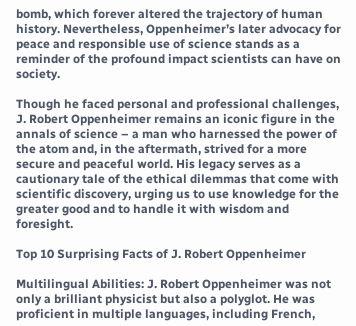bomb, which forever altered the trajectory of human history. Nevertheless, Oppenheimer’s later advocacy for peace and responsible use of science stands as a reminder of the profound impact scientists can have on society.

Though he faced personal and professional challenges, J. Robert Oppenheimer remains an iconic figure in the annals of science – a man who harnessed the power of the atom and, in the aftermath, strived for a more secure and peaceful world. His legacy serves as a cautionary tale of the ethical dilemmas that come with scientific discovery, urging us to use knowledge for the greater good and to handle it with wisdom and foresight.

Top 10 Surprising Facts of J. Robert Oppenheimer

Multilingual Abilities: J. Robert Oppenheimer was not only a brilliant physicist but also a polyglot. He was proficient in multiple languages, including French,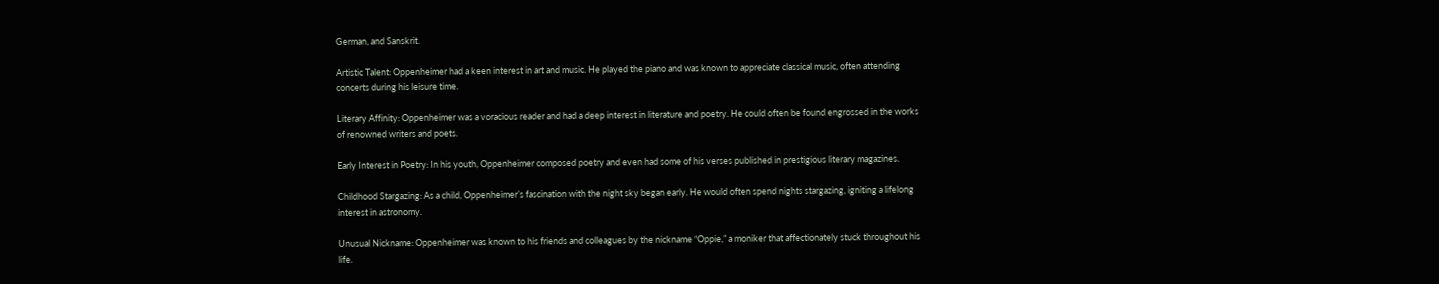German, and Sanskrit.

Artistic Talent: Oppenheimer had a keen interest in art and music. He played the piano and was known to appreciate classical music, often attending concerts during his leisure time.

Literary Affinity: Oppenheimer was a voracious reader and had a deep interest in literature and poetry. He could often be found engrossed in the works of renowned writers and poets.

Early Interest in Poetry: In his youth, Oppenheimer composed poetry and even had some of his verses published in prestigious literary magazines.

Childhood Stargazing: As a child, Oppenheimer’s fascination with the night sky began early. He would often spend nights stargazing, igniting a lifelong interest in astronomy.

Unusual Nickname: Oppenheimer was known to his friends and colleagues by the nickname “Oppie,” a moniker that affectionately stuck throughout his life.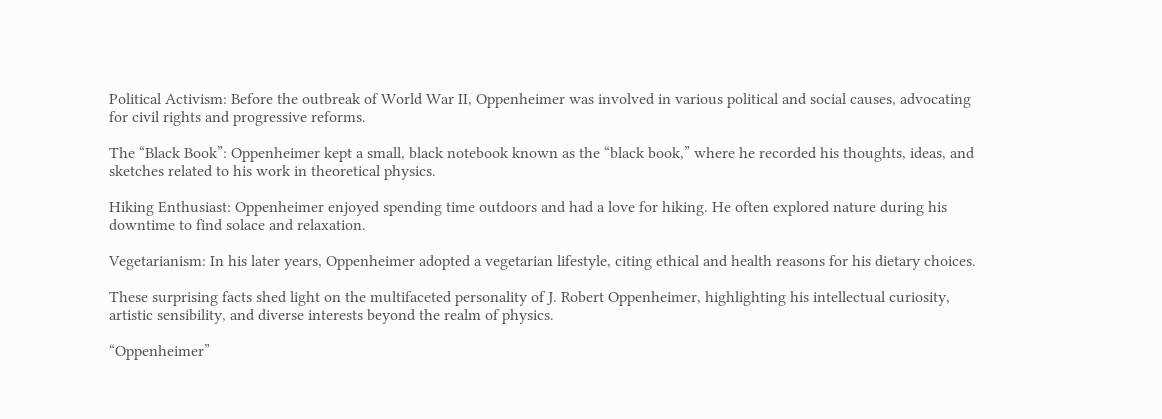Political Activism: Before the outbreak of World War II, Oppenheimer was involved in various political and social causes, advocating for civil rights and progressive reforms.

The “Black Book”: Oppenheimer kept a small, black notebook known as the “black book,” where he recorded his thoughts, ideas, and sketches related to his work in theoretical physics.

Hiking Enthusiast: Oppenheimer enjoyed spending time outdoors and had a love for hiking. He often explored nature during his downtime to find solace and relaxation.

Vegetarianism: In his later years, Oppenheimer adopted a vegetarian lifestyle, citing ethical and health reasons for his dietary choices.

These surprising facts shed light on the multifaceted personality of J. Robert Oppenheimer, highlighting his intellectual curiosity, artistic sensibility, and diverse interests beyond the realm of physics.

“Oppenheimer”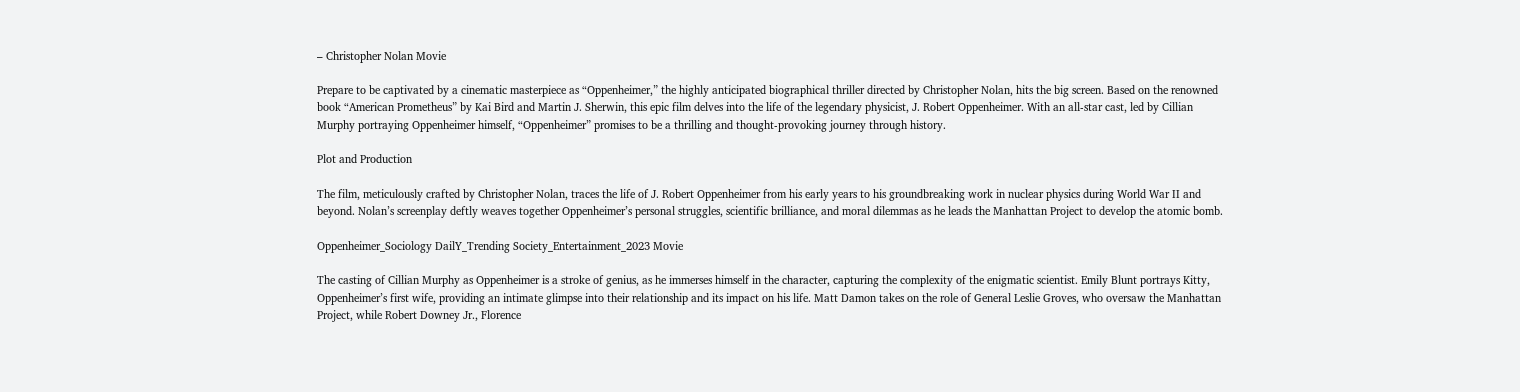– Christopher Nolan Movie

Prepare to be captivated by a cinematic masterpiece as “Oppenheimer,” the highly anticipated biographical thriller directed by Christopher Nolan, hits the big screen. Based on the renowned book “American Prometheus” by Kai Bird and Martin J. Sherwin, this epic film delves into the life of the legendary physicist, J. Robert Oppenheimer. With an all-star cast, led by Cillian Murphy portraying Oppenheimer himself, “Oppenheimer” promises to be a thrilling and thought-provoking journey through history.

Plot and Production

The film, meticulously crafted by Christopher Nolan, traces the life of J. Robert Oppenheimer from his early years to his groundbreaking work in nuclear physics during World War II and beyond. Nolan’s screenplay deftly weaves together Oppenheimer’s personal struggles, scientific brilliance, and moral dilemmas as he leads the Manhattan Project to develop the atomic bomb.

Oppenheimer_Sociology DailY_Trending Society_Entertainment_2023 Movie

The casting of Cillian Murphy as Oppenheimer is a stroke of genius, as he immerses himself in the character, capturing the complexity of the enigmatic scientist. Emily Blunt portrays Kitty, Oppenheimer’s first wife, providing an intimate glimpse into their relationship and its impact on his life. Matt Damon takes on the role of General Leslie Groves, who oversaw the Manhattan Project, while Robert Downey Jr., Florence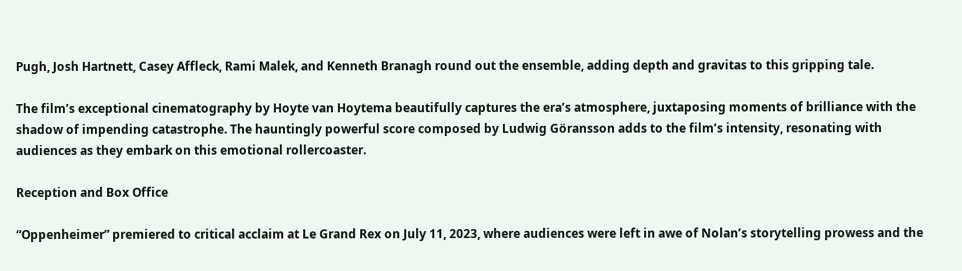Pugh, Josh Hartnett, Casey Affleck, Rami Malek, and Kenneth Branagh round out the ensemble, adding depth and gravitas to this gripping tale.

The film’s exceptional cinematography by Hoyte van Hoytema beautifully captures the era’s atmosphere, juxtaposing moments of brilliance with the shadow of impending catastrophe. The hauntingly powerful score composed by Ludwig Göransson adds to the film’s intensity, resonating with audiences as they embark on this emotional rollercoaster.

Reception and Box Office

“Oppenheimer” premiered to critical acclaim at Le Grand Rex on July 11, 2023, where audiences were left in awe of Nolan’s storytelling prowess and the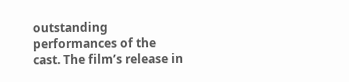outstanding performances of the cast. The film’s release in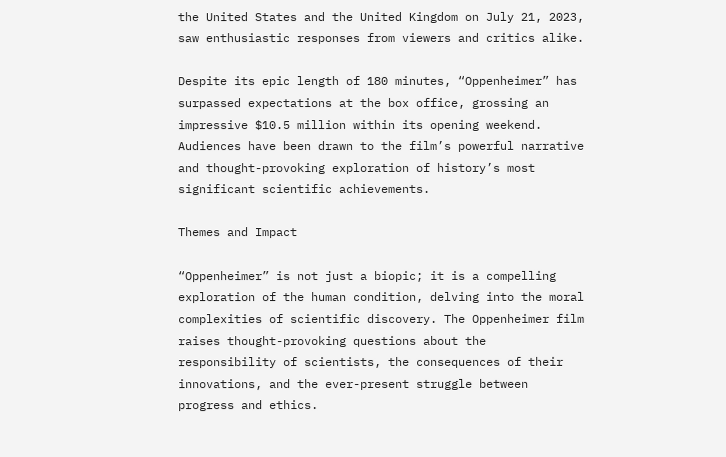the United States and the United Kingdom on July 21, 2023, saw enthusiastic responses from viewers and critics alike.

Despite its epic length of 180 minutes, “Oppenheimer” has surpassed expectations at the box office, grossing an impressive $10.5 million within its opening weekend. Audiences have been drawn to the film’s powerful narrative and thought-provoking exploration of history’s most significant scientific achievements.

Themes and Impact

“Oppenheimer” is not just a biopic; it is a compelling exploration of the human condition, delving into the moral complexities of scientific discovery. The Oppenheimer film raises thought-provoking questions about the responsibility of scientists, the consequences of their innovations, and the ever-present struggle between progress and ethics.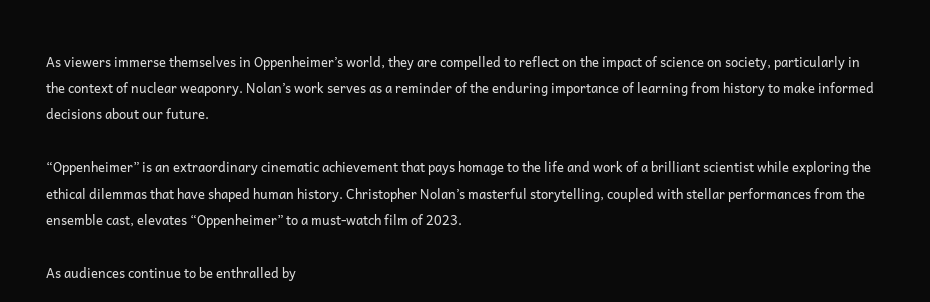As viewers immerse themselves in Oppenheimer’s world, they are compelled to reflect on the impact of science on society, particularly in the context of nuclear weaponry. Nolan’s work serves as a reminder of the enduring importance of learning from history to make informed decisions about our future.

“Oppenheimer” is an extraordinary cinematic achievement that pays homage to the life and work of a brilliant scientist while exploring the ethical dilemmas that have shaped human history. Christopher Nolan’s masterful storytelling, coupled with stellar performances from the ensemble cast, elevates “Oppenheimer” to a must-watch film of 2023.

As audiences continue to be enthralled by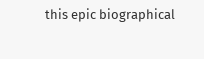this epic biographical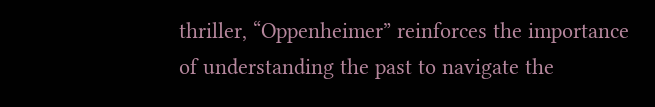thriller, “Oppenheimer” reinforces the importance of understanding the past to navigate the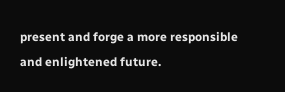present and forge a more responsible and enlightened future.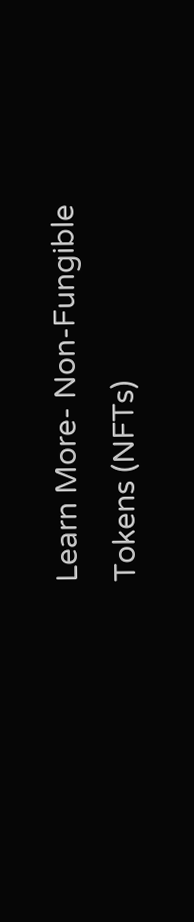Learn More- Non-Fungible Tokens (NFTs)